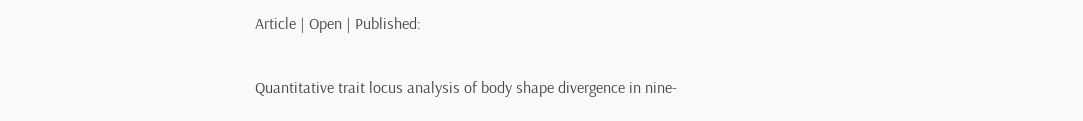Article | Open | Published:

Quantitative trait locus analysis of body shape divergence in nine-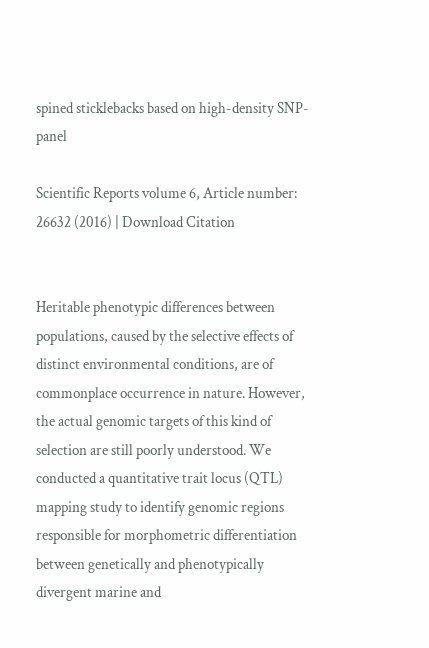spined sticklebacks based on high-density SNP-panel

Scientific Reports volume 6, Article number: 26632 (2016) | Download Citation


Heritable phenotypic differences between populations, caused by the selective effects of distinct environmental conditions, are of commonplace occurrence in nature. However, the actual genomic targets of this kind of selection are still poorly understood. We conducted a quantitative trait locus (QTL) mapping study to identify genomic regions responsible for morphometric differentiation between genetically and phenotypically divergent marine and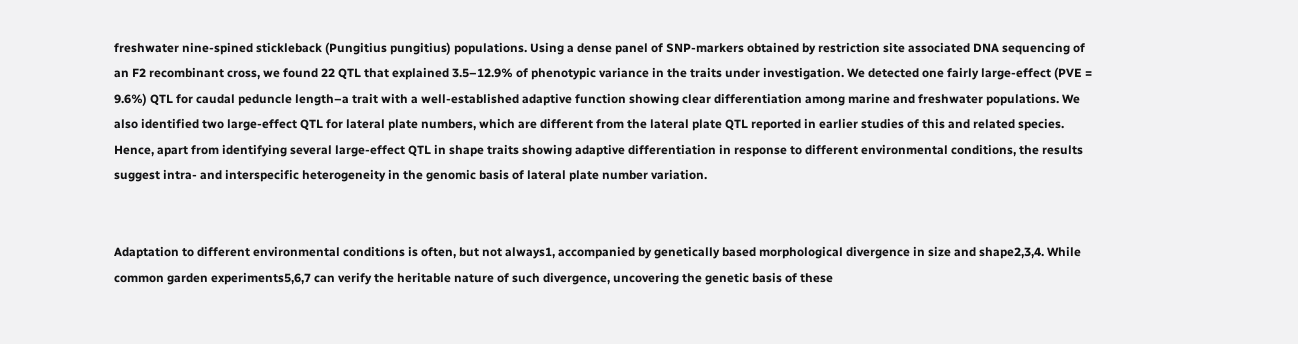freshwater nine-spined stickleback (Pungitius pungitius) populations. Using a dense panel of SNP-markers obtained by restriction site associated DNA sequencing of an F2 recombinant cross, we found 22 QTL that explained 3.5–12.9% of phenotypic variance in the traits under investigation. We detected one fairly large-effect (PVE = 9.6%) QTL for caudal peduncle length–a trait with a well-established adaptive function showing clear differentiation among marine and freshwater populations. We also identified two large-effect QTL for lateral plate numbers, which are different from the lateral plate QTL reported in earlier studies of this and related species. Hence, apart from identifying several large-effect QTL in shape traits showing adaptive differentiation in response to different environmental conditions, the results suggest intra- and interspecific heterogeneity in the genomic basis of lateral plate number variation.


Adaptation to different environmental conditions is often, but not always1, accompanied by genetically based morphological divergence in size and shape2,3,4. While common garden experiments5,6,7 can verify the heritable nature of such divergence, uncovering the genetic basis of these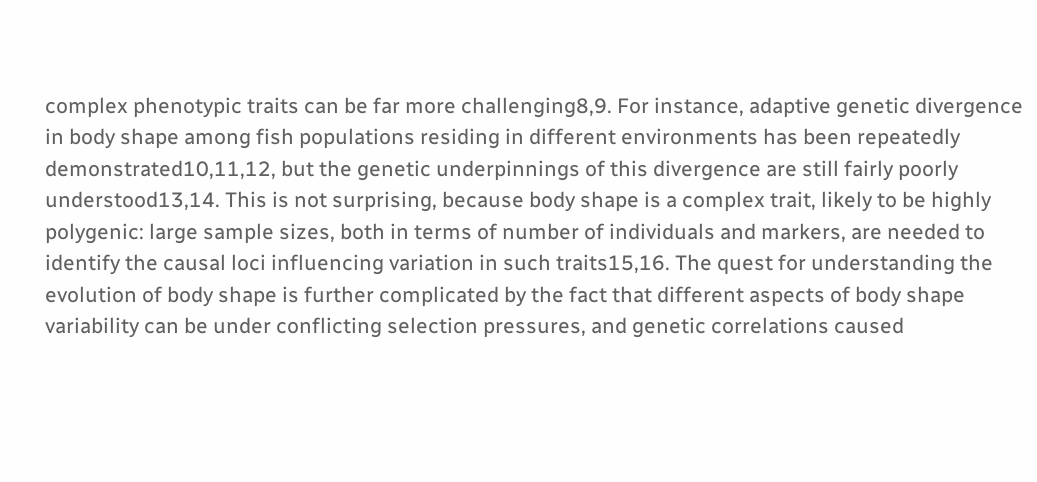complex phenotypic traits can be far more challenging8,9. For instance, adaptive genetic divergence in body shape among fish populations residing in different environments has been repeatedly demonstrated10,11,12, but the genetic underpinnings of this divergence are still fairly poorly understood13,14. This is not surprising, because body shape is a complex trait, likely to be highly polygenic: large sample sizes, both in terms of number of individuals and markers, are needed to identify the causal loci influencing variation in such traits15,16. The quest for understanding the evolution of body shape is further complicated by the fact that different aspects of body shape variability can be under conflicting selection pressures, and genetic correlations caused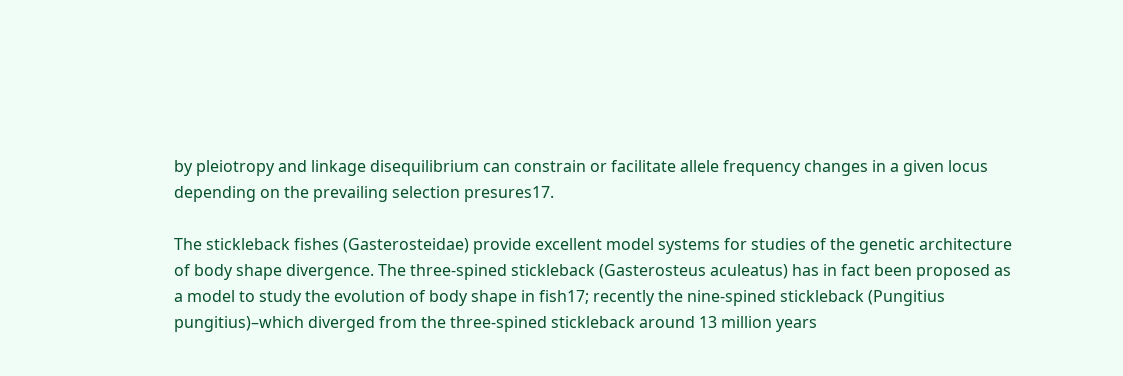by pleiotropy and linkage disequilibrium can constrain or facilitate allele frequency changes in a given locus depending on the prevailing selection presures17.

The stickleback fishes (Gasterosteidae) provide excellent model systems for studies of the genetic architecture of body shape divergence. The three-spined stickleback (Gasterosteus aculeatus) has in fact been proposed as a model to study the evolution of body shape in fish17; recently the nine-spined stickleback (Pungitius pungitius)–which diverged from the three-spined stickleback around 13 million years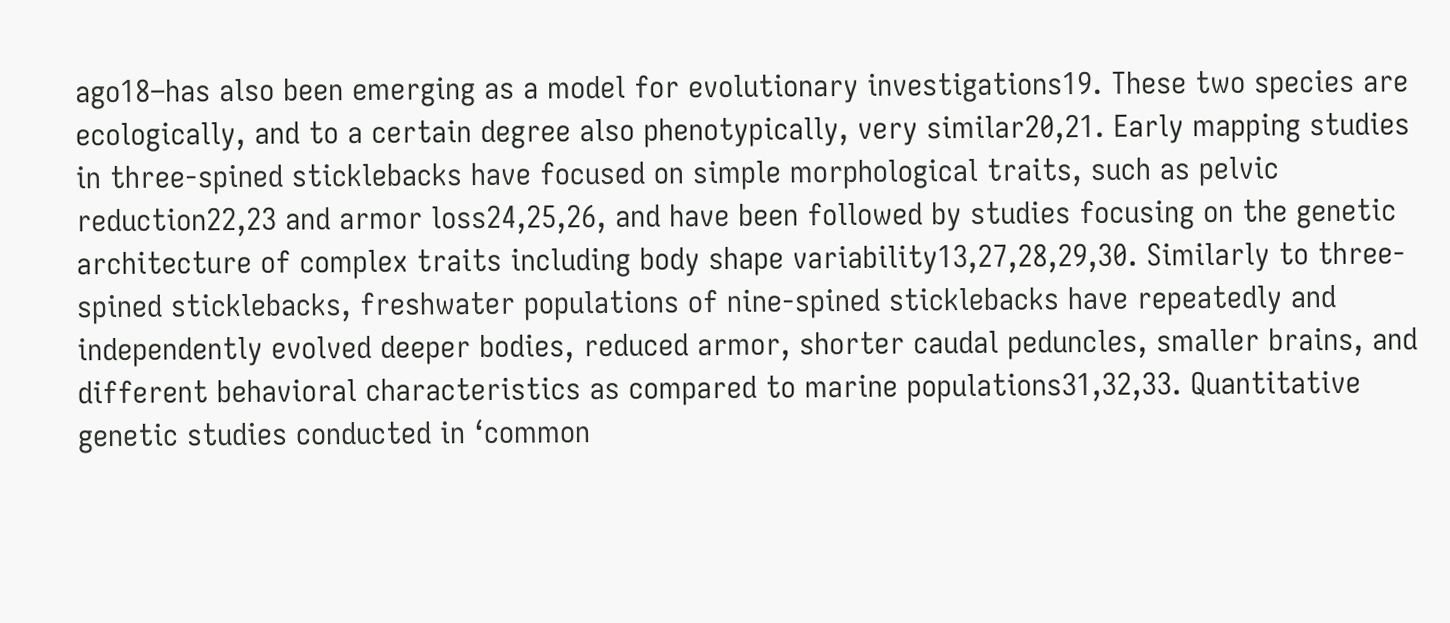ago18–has also been emerging as a model for evolutionary investigations19. These two species are ecologically, and to a certain degree also phenotypically, very similar20,21. Early mapping studies in three-spined sticklebacks have focused on simple morphological traits, such as pelvic reduction22,23 and armor loss24,25,26, and have been followed by studies focusing on the genetic architecture of complex traits including body shape variability13,27,28,29,30. Similarly to three-spined sticklebacks, freshwater populations of nine-spined sticklebacks have repeatedly and independently evolved deeper bodies, reduced armor, shorter caudal peduncles, smaller brains, and different behavioral characteristics as compared to marine populations31,32,33. Quantitative genetic studies conducted in ‘common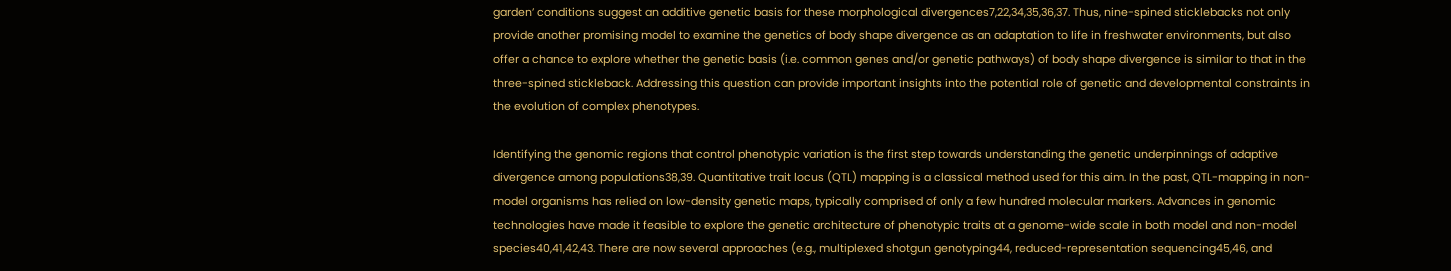garden’ conditions suggest an additive genetic basis for these morphological divergences7,22,34,35,36,37. Thus, nine-spined sticklebacks not only provide another promising model to examine the genetics of body shape divergence as an adaptation to life in freshwater environments, but also offer a chance to explore whether the genetic basis (i.e. common genes and/or genetic pathways) of body shape divergence is similar to that in the three-spined stickleback. Addressing this question can provide important insights into the potential role of genetic and developmental constraints in the evolution of complex phenotypes.

Identifying the genomic regions that control phenotypic variation is the first step towards understanding the genetic underpinnings of adaptive divergence among populations38,39. Quantitative trait locus (QTL) mapping is a classical method used for this aim. In the past, QTL-mapping in non-model organisms has relied on low-density genetic maps, typically comprised of only a few hundred molecular markers. Advances in genomic technologies have made it feasible to explore the genetic architecture of phenotypic traits at a genome-wide scale in both model and non-model species40,41,42,43. There are now several approaches (e.g., multiplexed shotgun genotyping44, reduced-representation sequencing45,46, and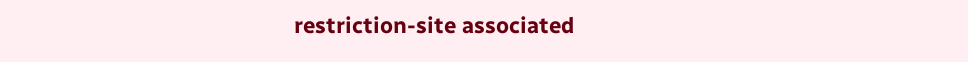restriction-site associated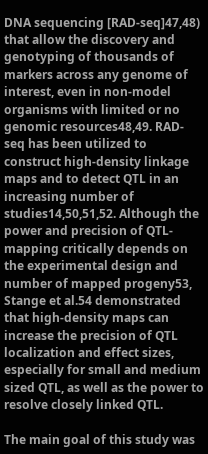DNA sequencing [RAD-seq]47,48) that allow the discovery and genotyping of thousands of markers across any genome of interest, even in non-model organisms with limited or no genomic resources48,49. RAD-seq has been utilized to construct high-density linkage maps and to detect QTL in an increasing number of studies14,50,51,52. Although the power and precision of QTL-mapping critically depends on the experimental design and number of mapped progeny53, Stange et al.54 demonstrated that high-density maps can increase the precision of QTL localization and effect sizes, especially for small and medium sized QTL, as well as the power to resolve closely linked QTL.

The main goal of this study was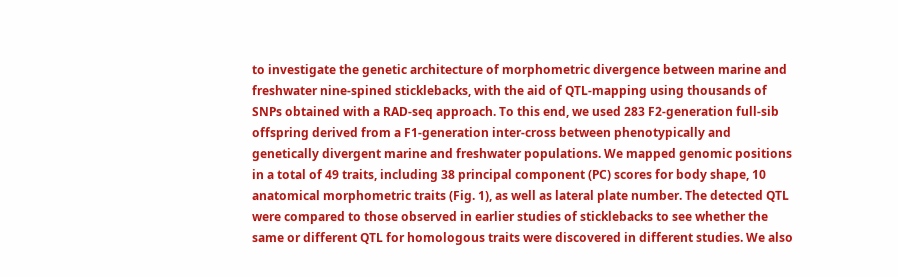to investigate the genetic architecture of morphometric divergence between marine and freshwater nine-spined sticklebacks, with the aid of QTL-mapping using thousands of SNPs obtained with a RAD-seq approach. To this end, we used 283 F2-generation full-sib offspring derived from a F1-generation inter-cross between phenotypically and genetically divergent marine and freshwater populations. We mapped genomic positions in a total of 49 traits, including 38 principal component (PC) scores for body shape, 10 anatomical morphometric traits (Fig. 1), as well as lateral plate number. The detected QTL were compared to those observed in earlier studies of sticklebacks to see whether the same or different QTL for homologous traits were discovered in different studies. We also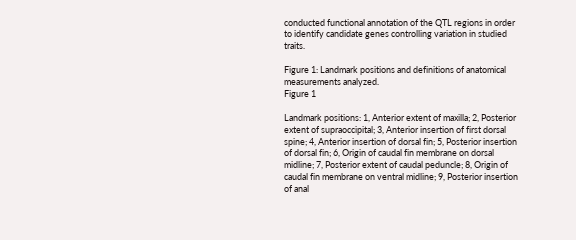conducted functional annotation of the QTL regions in order to identify candidate genes controlling variation in studied traits.

Figure 1: Landmark positions and definitions of anatomical measurements analyzed.
Figure 1

Landmark positions: 1, Anterior extent of maxilla; 2, Posterior extent of supraoccipital; 3, Anterior insertion of first dorsal spine; 4, Anterior insertion of dorsal fin; 5, Posterior insertion of dorsal fin; 6, Origin of caudal fin membrane on dorsal midline; 7, Posterior extent of caudal peduncle; 8, Origin of caudal fin membrane on ventral midline; 9, Posterior insertion of anal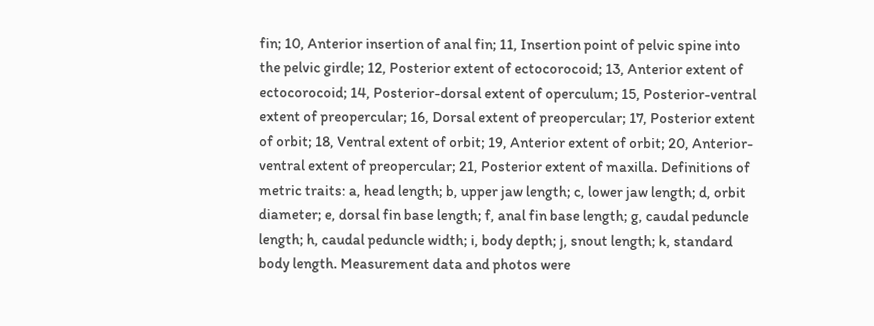fin; 10, Anterior insertion of anal fin; 11, Insertion point of pelvic spine into the pelvic girdle; 12, Posterior extent of ectocorocoid; 13, Anterior extent of ectocorocoid; 14, Posterior-dorsal extent of operculum; 15, Posterior-ventral extent of preopercular; 16, Dorsal extent of preopercular; 17, Posterior extent of orbit; 18, Ventral extent of orbit; 19, Anterior extent of orbit; 20, Anterior-ventral extent of preopercular; 21, Posterior extent of maxilla. Definitions of metric traits: a, head length; b, upper jaw length; c, lower jaw length; d, orbit diameter; e, dorsal fin base length; f, anal fin base length; g, caudal peduncle length; h, caudal peduncle width; i, body depth; j, snout length; k, standard body length. Measurement data and photos were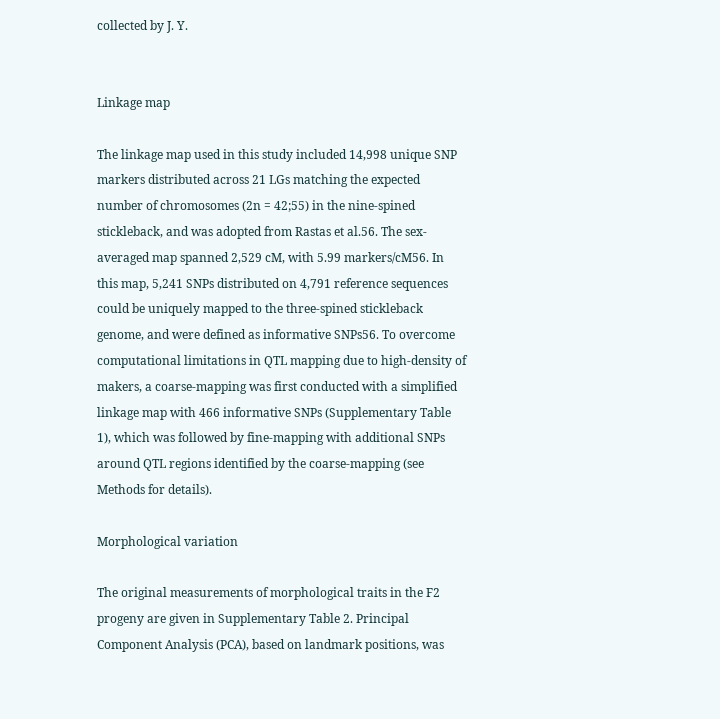collected by J. Y.


Linkage map

The linkage map used in this study included 14,998 unique SNP markers distributed across 21 LGs matching the expected number of chromosomes (2n = 42;55) in the nine-spined stickleback, and was adopted from Rastas et al.56. The sex-averaged map spanned 2,529 cM, with 5.99 markers/cM56. In this map, 5,241 SNPs distributed on 4,791 reference sequences could be uniquely mapped to the three-spined stickleback genome, and were defined as informative SNPs56. To overcome computational limitations in QTL mapping due to high-density of makers, a coarse-mapping was first conducted with a simplified linkage map with 466 informative SNPs (Supplementary Table 1), which was followed by fine-mapping with additional SNPs around QTL regions identified by the coarse-mapping (see Methods for details).

Morphological variation

The original measurements of morphological traits in the F2 progeny are given in Supplementary Table 2. Principal Component Analysis (PCA), based on landmark positions, was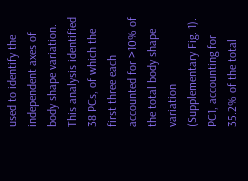used to identify the independent axes of body shape variation. This analysis identified 38 PCs, of which the first three each accounted for >10% of the total body shape variation (Supplementary Fig. 1). PC1, accounting for 35.2% of the total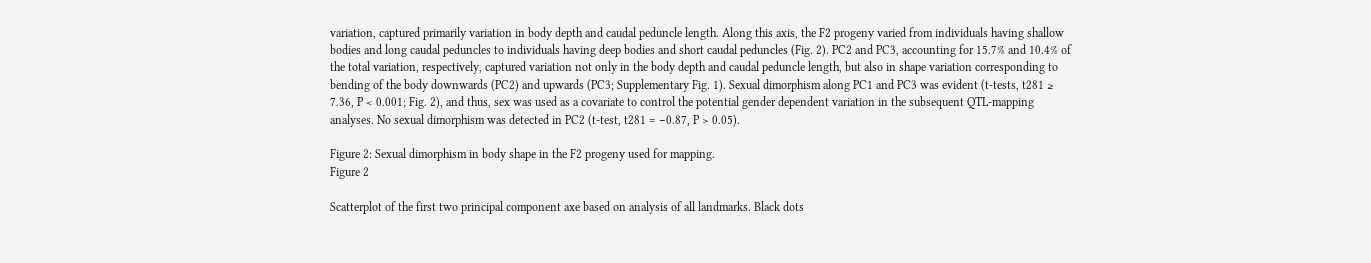variation, captured primarily variation in body depth and caudal peduncle length. Along this axis, the F2 progeny varied from individuals having shallow bodies and long caudal peduncles to individuals having deep bodies and short caudal peduncles (Fig. 2). PC2 and PC3, accounting for 15.7% and 10.4% of the total variation, respectively, captured variation not only in the body depth and caudal peduncle length, but also in shape variation corresponding to bending of the body downwards (PC2) and upwards (PC3; Supplementary Fig. 1). Sexual dimorphism along PC1 and PC3 was evident (t-tests, t281 ≥ 7.36, P < 0.001; Fig. 2), and thus, sex was used as a covariate to control the potential gender dependent variation in the subsequent QTL-mapping analyses. No sexual dimorphism was detected in PC2 (t-test, t281 = −0.87, P > 0.05).

Figure 2: Sexual dimorphism in body shape in the F2 progeny used for mapping.
Figure 2

Scatterplot of the first two principal component axe based on analysis of all landmarks. Black dots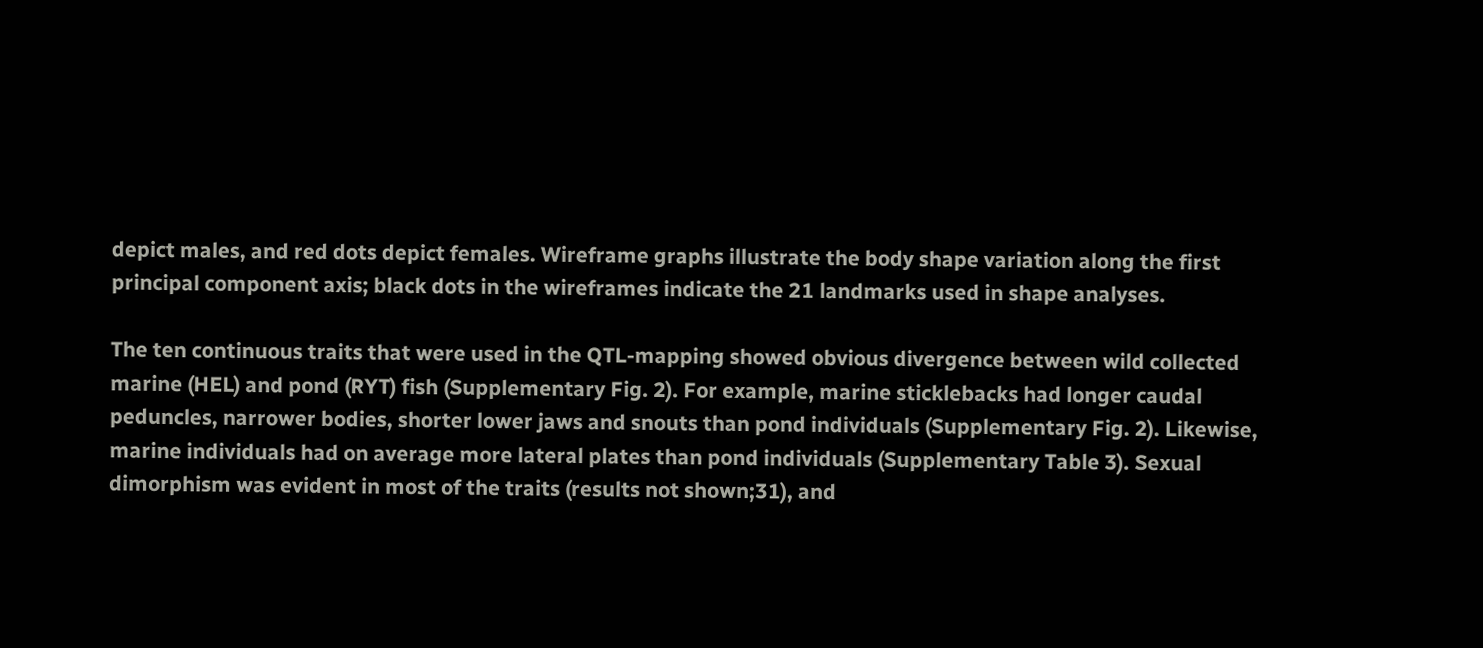depict males, and red dots depict females. Wireframe graphs illustrate the body shape variation along the first principal component axis; black dots in the wireframes indicate the 21 landmarks used in shape analyses.

The ten continuous traits that were used in the QTL-mapping showed obvious divergence between wild collected marine (HEL) and pond (RYT) fish (Supplementary Fig. 2). For example, marine sticklebacks had longer caudal peduncles, narrower bodies, shorter lower jaws and snouts than pond individuals (Supplementary Fig. 2). Likewise, marine individuals had on average more lateral plates than pond individuals (Supplementary Table 3). Sexual dimorphism was evident in most of the traits (results not shown;31), and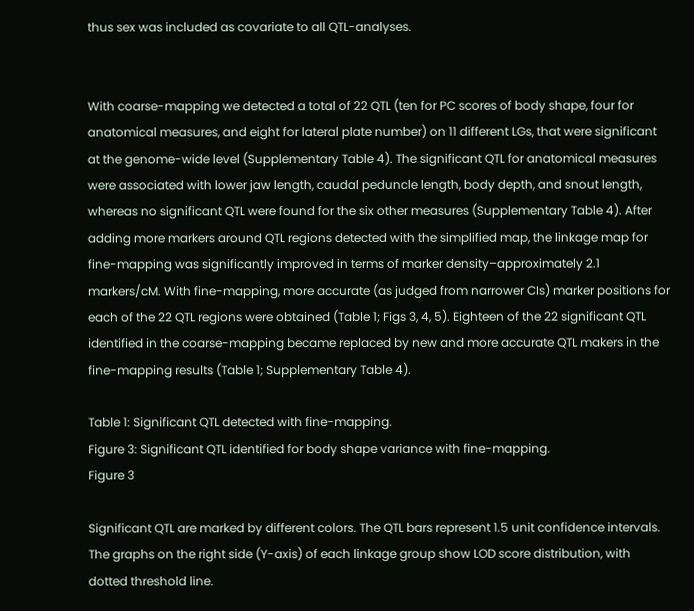thus sex was included as covariate to all QTL-analyses.


With coarse-mapping we detected a total of 22 QTL (ten for PC scores of body shape, four for anatomical measures, and eight for lateral plate number) on 11 different LGs, that were significant at the genome-wide level (Supplementary Table 4). The significant QTL for anatomical measures were associated with lower jaw length, caudal peduncle length, body depth, and snout length, whereas no significant QTL were found for the six other measures (Supplementary Table 4). After adding more markers around QTL regions detected with the simplified map, the linkage map for fine-mapping was significantly improved in terms of marker density–approximately 2.1 markers/cM. With fine-mapping, more accurate (as judged from narrower CIs) marker positions for each of the 22 QTL regions were obtained (Table 1; Figs 3, 4, 5). Eighteen of the 22 significant QTL identified in the coarse-mapping became replaced by new and more accurate QTL makers in the fine-mapping results (Table 1; Supplementary Table 4).

Table 1: Significant QTL detected with fine-mapping.
Figure 3: Significant QTL identified for body shape variance with fine-mapping.
Figure 3

Significant QTL are marked by different colors. The QTL bars represent 1.5 unit confidence intervals. The graphs on the right side (Y-axis) of each linkage group show LOD score distribution, with dotted threshold line.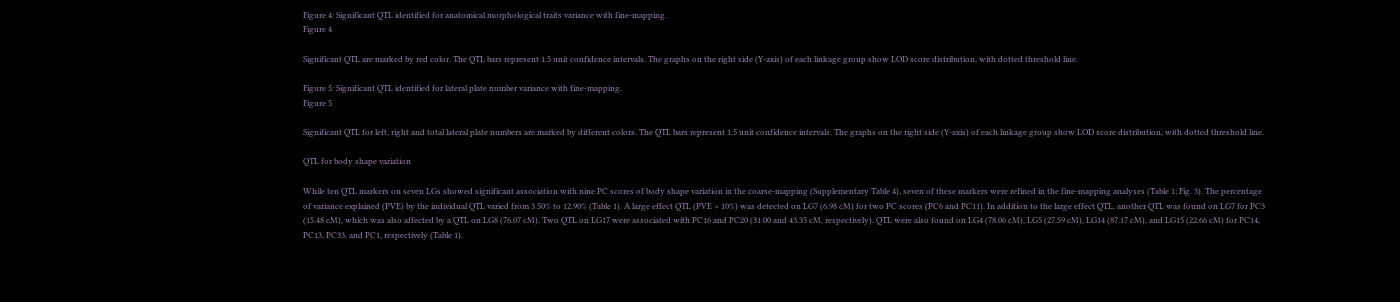Figure 4: Significant QTL identified for anatomical morphological traits variance with fine-mapping.
Figure 4

Significant QTL are marked by red color. The QTL bars represent 1.5 unit confidence intervals. The graphs on the right side (Y-axis) of each linkage group show LOD score distribution, with dotted threshold line.

Figure 5: Significant QTL identified for lateral plate number variance with fine-mapping.
Figure 5

Significant QTL for left, right and total lateral plate numbers are marked by different colors. The QTL bars represent 1.5 unit confidence intervals. The graphs on the right side (Y-axis) of each linkage group show LOD score distribution, with dotted threshold line.

QTL for body shape variation

While ten QTL markers on seven LGs showed significant association with nine PC scores of body shape variation in the coarse-mapping (Supplementary Table 4), seven of these markers were refined in the fine-mapping analyses (Table 1; Fig. 3). The percentage of variance explained (PVE) by the individual QTL varied from 3.50% to 12.90% (Table 1). A large effect QTL (PVE > 10%) was detected on LG7 (6.98 cM) for two PC scores (PC6 and PC11). In addition to the large effect QTL, another QTL was found on LG7 for PC3 (15.48 cM), which was also affected by a QTL on LG8 (76.07 cM). Two QTL on LG17 were associated with PC16 and PC20 (31.00 and 43.35 cM, respectively). QTL were also found on LG4 (78.06 cM), LG5 (27.59 cM), LG14 (87.17 cM), and LG15 (22.66 cM) for PC14, PC13, PC33, and PC1, respectively (Table 1).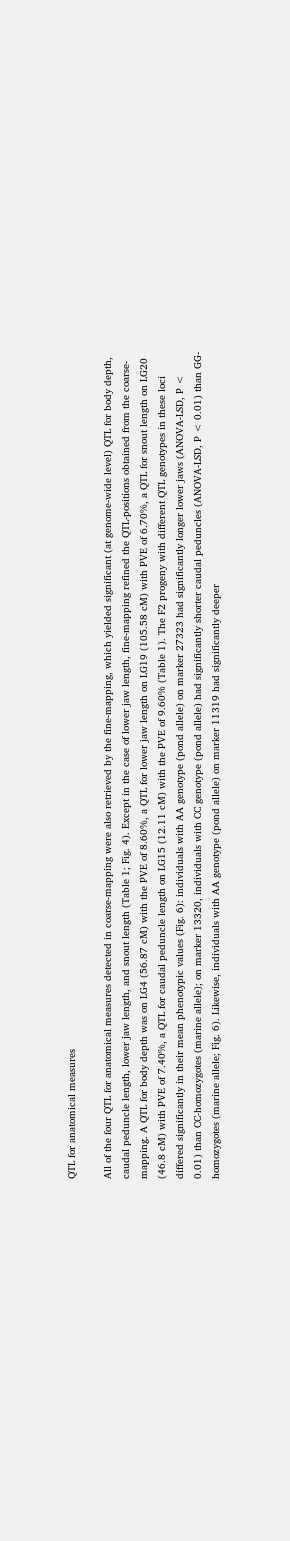QTL for anatomical measures

All of the four QTL for anatomical measures detected in coarse-mapping were also retrieved by the fine-mapping, which yielded significant (at genome-wide level) QTL for body depth, caudal peduncle length, lower jaw length, and snout length (Table 1; Fig. 4). Except in the case of lower jaw length, fine-mapping refined the QTL-positions obtained from the coarse-mapping. A QTL for body depth was on LG4 (56.87 cM) with the PVE of 8.60%, a QTL for lower jaw length on LG19 (105.58 cM) with PVE of 6.70%, a QTL for snout length on LG20 (46.8 cM) with PVE of 7.40%, a QTL for caudal peduncle length on LG15 (12.11 cM) with the PVE of 9.60% (Table 1). The F2 progeny with different QTL genotypes in these loci differed significantly in their mean phenotypic values (Fig. 6): individuals with AA genotype (pond allele) on marker 27323 had significantly longer lower jaws (ANOVA-LSD, P < 0.01) than CC-homozygotes (marine allele); on marker 13320, individuals with CC genotype (pond allele) had significantly shorter caudal peduncles (ANOVA-LSD, P < 0.01) than GG-homozygotes (marine allele; Fig. 6). Likewise, individuals with AA genotype (pond allele) on marker 11319 had significantly deeper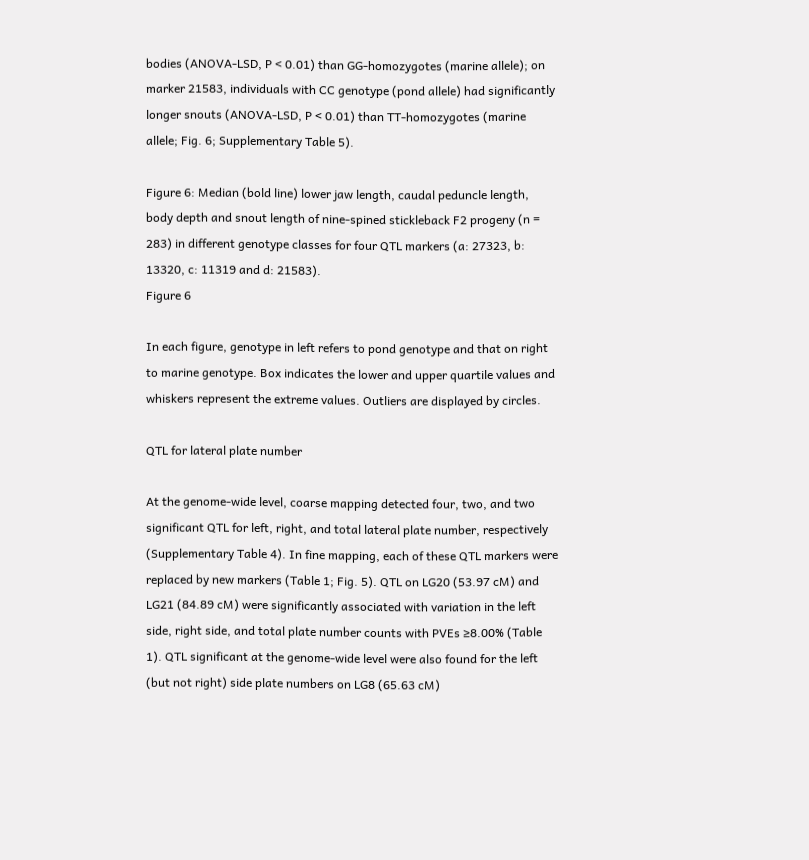bodies (ANOVA-LSD, P < 0.01) than GG-homozygotes (marine allele); on marker 21583, individuals with CC genotype (pond allele) had significantly longer snouts (ANOVA-LSD, P < 0.01) than TT-homozygotes (marine allele; Fig. 6; Supplementary Table 5).

Figure 6: Median (bold line) lower jaw length, caudal peduncle length, body depth and snout length of nine-spined stickleback F2 progeny (n = 283) in different genotype classes for four QTL markers (a: 27323, b: 13320, c: 11319 and d: 21583).
Figure 6

In each figure, genotype in left refers to pond genotype and that on right to marine genotype. Box indicates the lower and upper quartile values and whiskers represent the extreme values. Outliers are displayed by circles.

QTL for lateral plate number

At the genome-wide level, coarse mapping detected four, two, and two significant QTL for left, right, and total lateral plate number, respectively (Supplementary Table 4). In fine mapping, each of these QTL markers were replaced by new markers (Table 1; Fig. 5). QTL on LG20 (53.97 cM) and LG21 (84.89 cM) were significantly associated with variation in the left side, right side, and total plate number counts with PVEs ≥8.00% (Table 1). QTL significant at the genome-wide level were also found for the left (but not right) side plate numbers on LG8 (65.63 cM)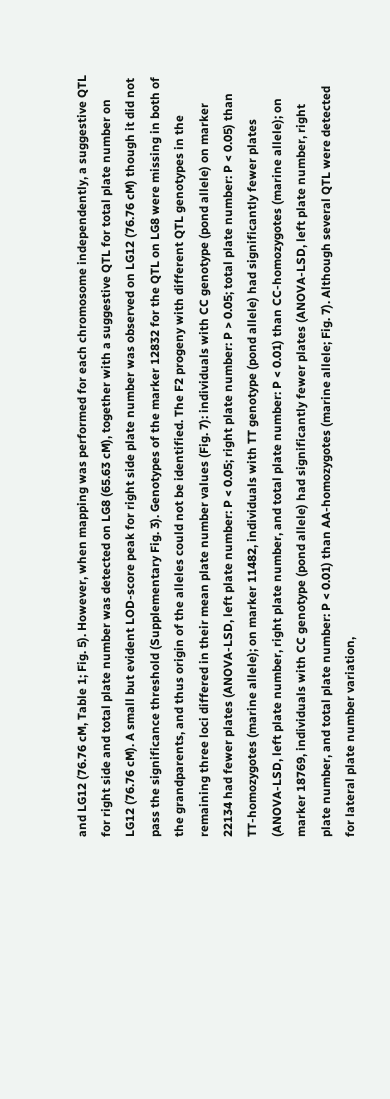and LG12 (76.76 cM, Table 1; Fig. 5). However, when mapping was performed for each chromosome independently, a suggestive QTL for right side and total plate number was detected on LG8 (65.63 cM), together with a suggestive QTL for total plate number on LG12 (76.76 cM). A small but evident LOD-score peak for right side plate number was observed on LG12 (76.76 cM) though it did not pass the significance threshold (Supplementary Fig. 3). Genotypes of the marker 12832 for the QTL on LG8 were missing in both of the grandparents, and thus origin of the alleles could not be identified. The F2 progeny with different QTL genotypes in the remaining three loci differed in their mean plate number values (Fig. 7): individuals with CC genotype (pond allele) on marker 22134 had fewer plates (ANOVA-LSD, left plate number: P < 0.05; right plate number: P > 0.05; total plate number: P < 0.05) than TT-homozygotes (marine allele); on marker 11482, individuals with TT genotype (pond allele) had significantly fewer plates (ANOVA-LSD, left plate number, right plate number, and total plate number: P < 0.01) than CC-homozygotes (marine allele); on marker 18769, individuals with CC genotype (pond allele) had significantly fewer plates (ANOVA-LSD, left plate number, right plate number, and total plate number: P < 0.01) than AA-homozygotes (marine allele; Fig. 7). Although several QTL were detected for lateral plate number variation,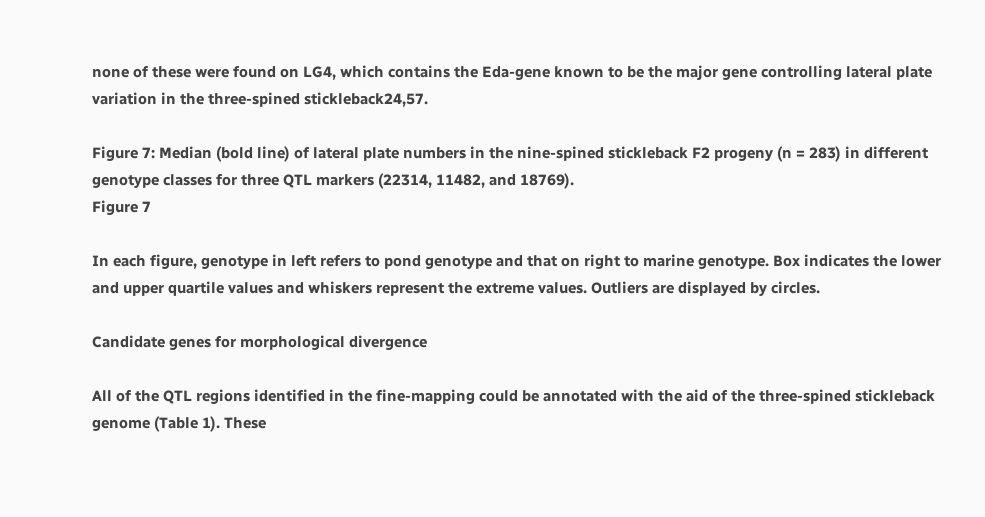none of these were found on LG4, which contains the Eda-gene known to be the major gene controlling lateral plate variation in the three-spined stickleback24,57.

Figure 7: Median (bold line) of lateral plate numbers in the nine-spined stickleback F2 progeny (n = 283) in different genotype classes for three QTL markers (22314, 11482, and 18769).
Figure 7

In each figure, genotype in left refers to pond genotype and that on right to marine genotype. Box indicates the lower and upper quartile values and whiskers represent the extreme values. Outliers are displayed by circles.

Candidate genes for morphological divergence

All of the QTL regions identified in the fine-mapping could be annotated with the aid of the three-spined stickleback genome (Table 1). These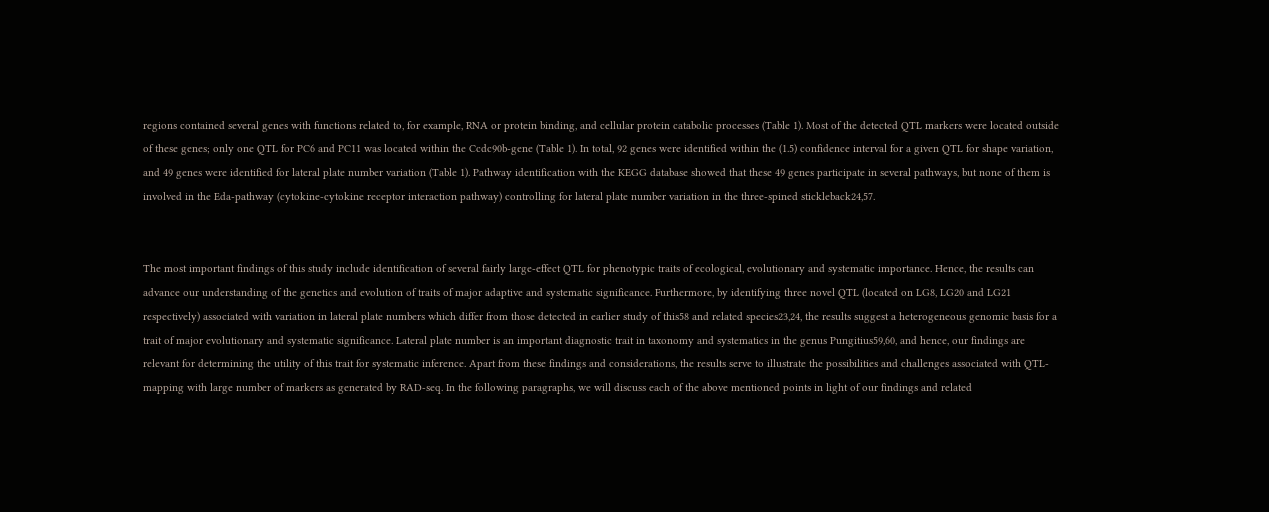regions contained several genes with functions related to, for example, RNA or protein binding, and cellular protein catabolic processes (Table 1). Most of the detected QTL markers were located outside of these genes; only one QTL for PC6 and PC11 was located within the Ccdc90b-gene (Table 1). In total, 92 genes were identified within the (1.5) confidence interval for a given QTL for shape variation, and 49 genes were identified for lateral plate number variation (Table 1). Pathway identification with the KEGG database showed that these 49 genes participate in several pathways, but none of them is involved in the Eda-pathway (cytokine-cytokine receptor interaction pathway) controlling for lateral plate number variation in the three-spined stickleback24,57.


The most important findings of this study include identification of several fairly large-effect QTL for phenotypic traits of ecological, evolutionary and systematic importance. Hence, the results can advance our understanding of the genetics and evolution of traits of major adaptive and systematic significance. Furthermore, by identifying three novel QTL (located on LG8, LG20 and LG21 respectively) associated with variation in lateral plate numbers which differ from those detected in earlier study of this58 and related species23,24, the results suggest a heterogeneous genomic basis for a trait of major evolutionary and systematic significance. Lateral plate number is an important diagnostic trait in taxonomy and systematics in the genus Pungitius59,60, and hence, our findings are relevant for determining the utility of this trait for systematic inference. Apart from these findings and considerations, the results serve to illustrate the possibilities and challenges associated with QTL-mapping with large number of markers as generated by RAD-seq. In the following paragraphs, we will discuss each of the above mentioned points in light of our findings and related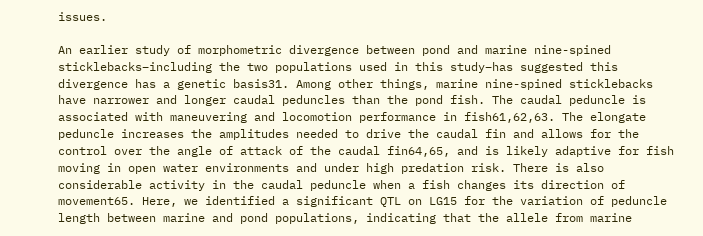issues.

An earlier study of morphometric divergence between pond and marine nine-spined sticklebacks–including the two populations used in this study–has suggested this divergence has a genetic basis31. Among other things, marine nine-spined sticklebacks have narrower and longer caudal peduncles than the pond fish. The caudal peduncle is associated with maneuvering and locomotion performance in fish61,62,63. The elongate peduncle increases the amplitudes needed to drive the caudal fin and allows for the control over the angle of attack of the caudal fin64,65, and is likely adaptive for fish moving in open water environments and under high predation risk. There is also considerable activity in the caudal peduncle when a fish changes its direction of movement65. Here, we identified a significant QTL on LG15 for the variation of peduncle length between marine and pond populations, indicating that the allele from marine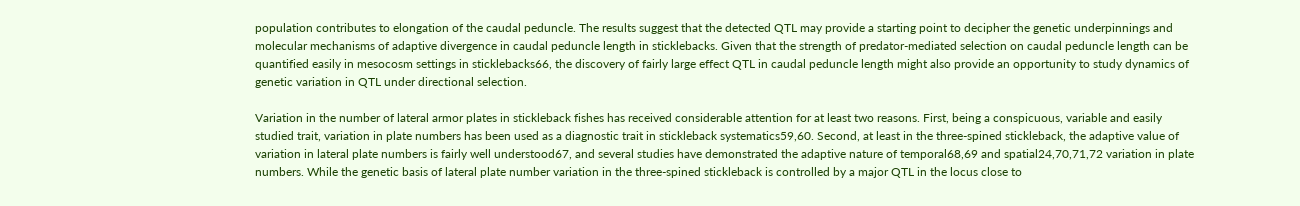population contributes to elongation of the caudal peduncle. The results suggest that the detected QTL may provide a starting point to decipher the genetic underpinnings and molecular mechanisms of adaptive divergence in caudal peduncle length in sticklebacks. Given that the strength of predator-mediated selection on caudal peduncle length can be quantified easily in mesocosm settings in sticklebacks66, the discovery of fairly large effect QTL in caudal peduncle length might also provide an opportunity to study dynamics of genetic variation in QTL under directional selection.

Variation in the number of lateral armor plates in stickleback fishes has received considerable attention for at least two reasons. First, being a conspicuous, variable and easily studied trait, variation in plate numbers has been used as a diagnostic trait in stickleback systematics59,60. Second, at least in the three-spined stickleback, the adaptive value of variation in lateral plate numbers is fairly well understood67, and several studies have demonstrated the adaptive nature of temporal68,69 and spatial24,70,71,72 variation in plate numbers. While the genetic basis of lateral plate number variation in the three-spined stickleback is controlled by a major QTL in the locus close to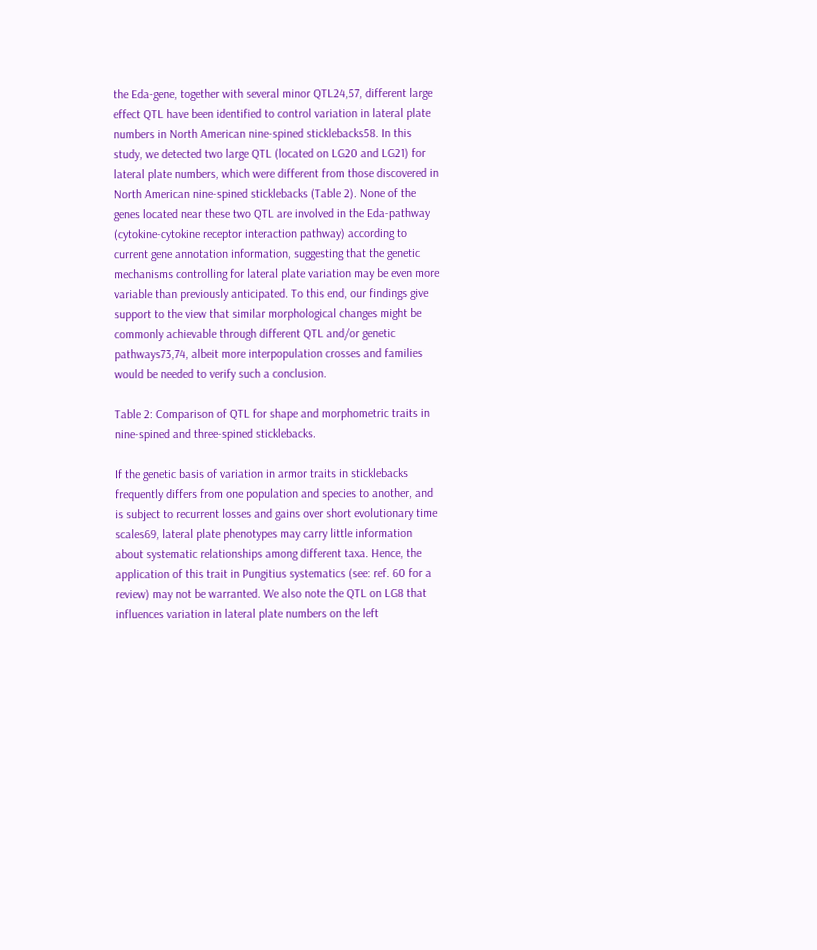the Eda-gene, together with several minor QTL24,57, different large effect QTL have been identified to control variation in lateral plate numbers in North American nine-spined sticklebacks58. In this study, we detected two large QTL (located on LG20 and LG21) for lateral plate numbers, which were different from those discovered in North American nine-spined sticklebacks (Table 2). None of the genes located near these two QTL are involved in the Eda-pathway (cytokine-cytokine receptor interaction pathway) according to current gene annotation information, suggesting that the genetic mechanisms controlling for lateral plate variation may be even more variable than previously anticipated. To this end, our findings give support to the view that similar morphological changes might be commonly achievable through different QTL and/or genetic pathways73,74, albeit more interpopulation crosses and families would be needed to verify such a conclusion.

Table 2: Comparison of QTL for shape and morphometric traits in nine-spined and three-spined sticklebacks.

If the genetic basis of variation in armor traits in sticklebacks frequently differs from one population and species to another, and is subject to recurrent losses and gains over short evolutionary time scales69, lateral plate phenotypes may carry little information about systematic relationships among different taxa. Hence, the application of this trait in Pungitius systematics (see: ref. 60 for a review) may not be warranted. We also note the QTL on LG8 that influences variation in lateral plate numbers on the left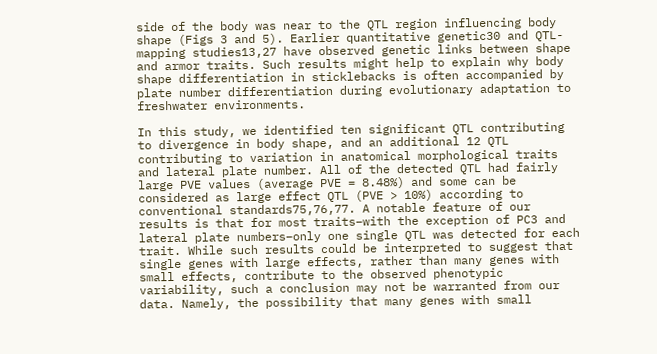side of the body was near to the QTL region influencing body shape (Figs 3 and 5). Earlier quantitative genetic30 and QTL-mapping studies13,27 have observed genetic links between shape and armor traits. Such results might help to explain why body shape differentiation in sticklebacks is often accompanied by plate number differentiation during evolutionary adaptation to freshwater environments.

In this study, we identified ten significant QTL contributing to divergence in body shape, and an additional 12 QTL contributing to variation in anatomical morphological traits and lateral plate number. All of the detected QTL had fairly large PVE values (average PVE = 8.48%) and some can be considered as large effect QTL (PVE > 10%) according to conventional standards75,76,77. A notable feature of our results is that for most traits–with the exception of PC3 and lateral plate numbers–only one single QTL was detected for each trait. While such results could be interpreted to suggest that single genes with large effects, rather than many genes with small effects, contribute to the observed phenotypic variability, such a conclusion may not be warranted from our data. Namely, the possibility that many genes with small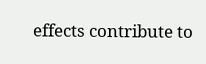effects contribute to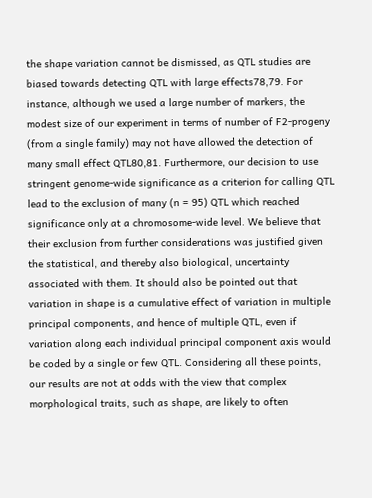the shape variation cannot be dismissed, as QTL studies are biased towards detecting QTL with large effects78,79. For instance, although we used a large number of markers, the modest size of our experiment in terms of number of F2-progeny (from a single family) may not have allowed the detection of many small effect QTL80,81. Furthermore, our decision to use stringent genome-wide significance as a criterion for calling QTL lead to the exclusion of many (n = 95) QTL which reached significance only at a chromosome-wide level. We believe that their exclusion from further considerations was justified given the statistical, and thereby also biological, uncertainty associated with them. It should also be pointed out that variation in shape is a cumulative effect of variation in multiple principal components, and hence of multiple QTL, even if variation along each individual principal component axis would be coded by a single or few QTL. Considering all these points, our results are not at odds with the view that complex morphological traits, such as shape, are likely to often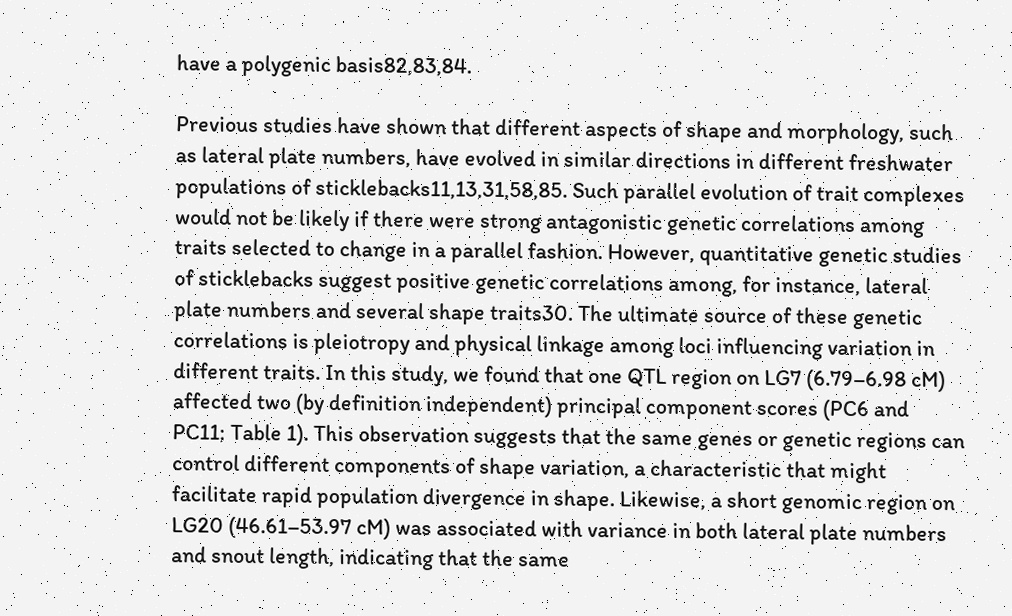have a polygenic basis82,83,84.

Previous studies have shown that different aspects of shape and morphology, such as lateral plate numbers, have evolved in similar directions in different freshwater populations of sticklebacks11,13,31,58,85. Such parallel evolution of trait complexes would not be likely if there were strong antagonistic genetic correlations among traits selected to change in a parallel fashion. However, quantitative genetic studies of sticklebacks suggest positive genetic correlations among, for instance, lateral plate numbers and several shape traits30. The ultimate source of these genetic correlations is pleiotropy and physical linkage among loci influencing variation in different traits. In this study, we found that one QTL region on LG7 (6.79–6.98 cM) affected two (by definition independent) principal component scores (PC6 and PC11; Table 1). This observation suggests that the same genes or genetic regions can control different components of shape variation, a characteristic that might facilitate rapid population divergence in shape. Likewise, a short genomic region on LG20 (46.61–53.97 cM) was associated with variance in both lateral plate numbers and snout length, indicating that the same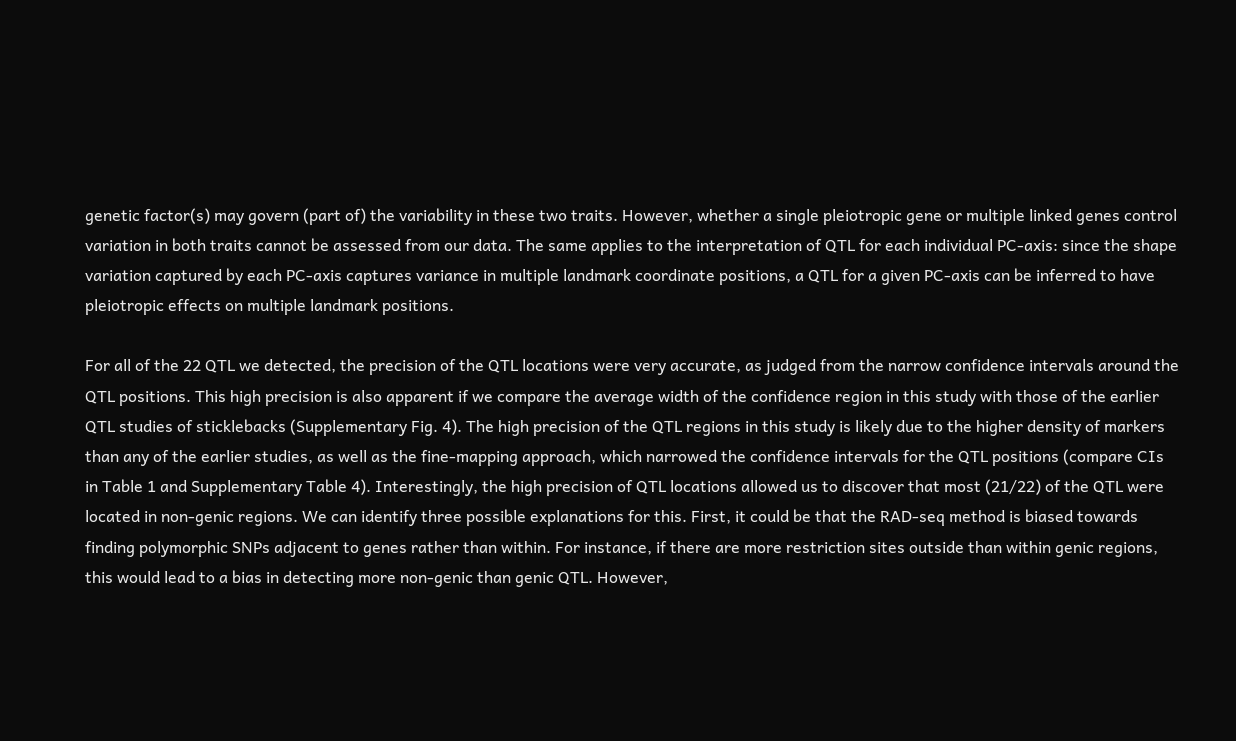genetic factor(s) may govern (part of) the variability in these two traits. However, whether a single pleiotropic gene or multiple linked genes control variation in both traits cannot be assessed from our data. The same applies to the interpretation of QTL for each individual PC-axis: since the shape variation captured by each PC-axis captures variance in multiple landmark coordinate positions, a QTL for a given PC-axis can be inferred to have pleiotropic effects on multiple landmark positions.

For all of the 22 QTL we detected, the precision of the QTL locations were very accurate, as judged from the narrow confidence intervals around the QTL positions. This high precision is also apparent if we compare the average width of the confidence region in this study with those of the earlier QTL studies of sticklebacks (Supplementary Fig. 4). The high precision of the QTL regions in this study is likely due to the higher density of markers than any of the earlier studies, as well as the fine-mapping approach, which narrowed the confidence intervals for the QTL positions (compare CIs in Table 1 and Supplementary Table 4). Interestingly, the high precision of QTL locations allowed us to discover that most (21/22) of the QTL were located in non-genic regions. We can identify three possible explanations for this. First, it could be that the RAD-seq method is biased towards finding polymorphic SNPs adjacent to genes rather than within. For instance, if there are more restriction sites outside than within genic regions, this would lead to a bias in detecting more non-genic than genic QTL. However,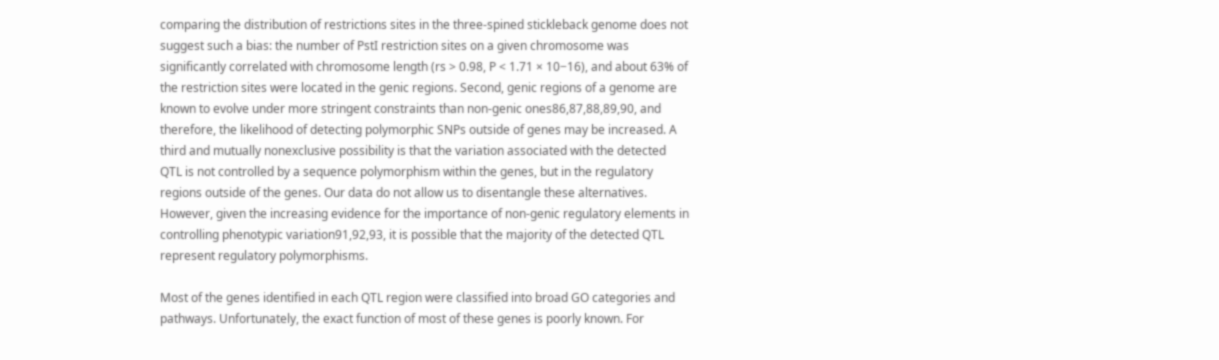comparing the distribution of restrictions sites in the three-spined stickleback genome does not suggest such a bias: the number of PstI restriction sites on a given chromosome was significantly correlated with chromosome length (rs > 0.98, P < 1.71 × 10−16), and about 63% of the restriction sites were located in the genic regions. Second, genic regions of a genome are known to evolve under more stringent constraints than non-genic ones86,87,88,89,90, and therefore, the likelihood of detecting polymorphic SNPs outside of genes may be increased. A third and mutually nonexclusive possibility is that the variation associated with the detected QTL is not controlled by a sequence polymorphism within the genes, but in the regulatory regions outside of the genes. Our data do not allow us to disentangle these alternatives. However, given the increasing evidence for the importance of non-genic regulatory elements in controlling phenotypic variation91,92,93, it is possible that the majority of the detected QTL represent regulatory polymorphisms.

Most of the genes identified in each QTL region were classified into broad GO categories and pathways. Unfortunately, the exact function of most of these genes is poorly known. For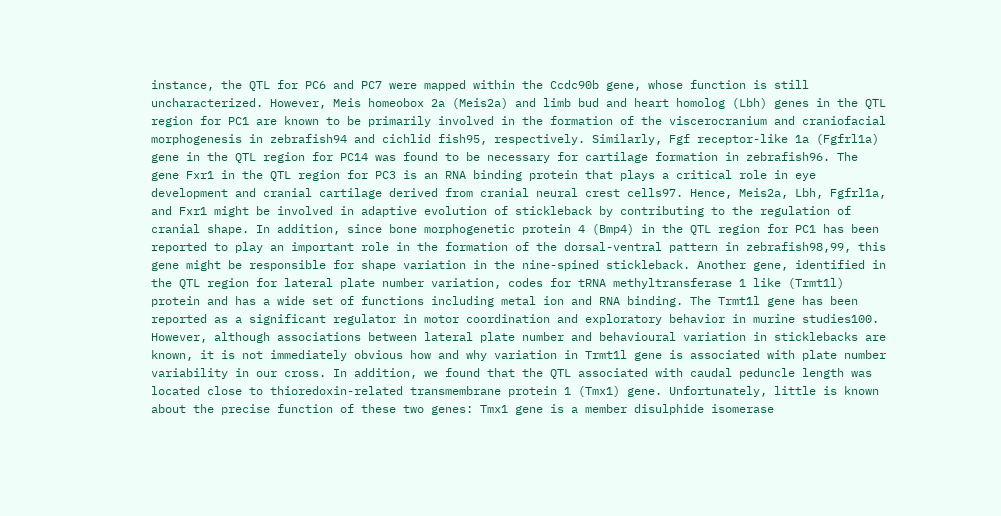instance, the QTL for PC6 and PC7 were mapped within the Ccdc90b gene, whose function is still uncharacterized. However, Meis homeobox 2a (Meis2a) and limb bud and heart homolog (Lbh) genes in the QTL region for PC1 are known to be primarily involved in the formation of the viscerocranium and craniofacial morphogenesis in zebrafish94 and cichlid fish95, respectively. Similarly, Fgf receptor-like 1a (Fgfrl1a) gene in the QTL region for PC14 was found to be necessary for cartilage formation in zebrafish96. The gene Fxr1 in the QTL region for PC3 is an RNA binding protein that plays a critical role in eye development and cranial cartilage derived from cranial neural crest cells97. Hence, Meis2a, Lbh, Fgfrl1a, and Fxr1 might be involved in adaptive evolution of stickleback by contributing to the regulation of cranial shape. In addition, since bone morphogenetic protein 4 (Bmp4) in the QTL region for PC1 has been reported to play an important role in the formation of the dorsal-ventral pattern in zebrafish98,99, this gene might be responsible for shape variation in the nine-spined stickleback. Another gene, identified in the QTL region for lateral plate number variation, codes for tRNA methyltransferase 1 like (Trmt1l) protein and has a wide set of functions including metal ion and RNA binding. The Trmt1l gene has been reported as a significant regulator in motor coordination and exploratory behavior in murine studies100. However, although associations between lateral plate number and behavioural variation in sticklebacks are known, it is not immediately obvious how and why variation in Trmt1l gene is associated with plate number variability in our cross. In addition, we found that the QTL associated with caudal peduncle length was located close to thioredoxin-related transmembrane protein 1 (Tmx1) gene. Unfortunately, little is known about the precise function of these two genes: Tmx1 gene is a member disulphide isomerase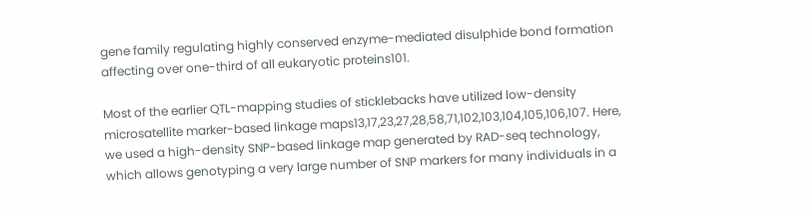gene family regulating highly conserved enzyme-mediated disulphide bond formation affecting over one-third of all eukaryotic proteins101.

Most of the earlier QTL-mapping studies of sticklebacks have utilized low-density microsatellite marker-based linkage maps13,17,23,27,28,58,71,102,103,104,105,106,107. Here, we used a high-density SNP-based linkage map generated by RAD-seq technology, which allows genotyping a very large number of SNP markers for many individuals in a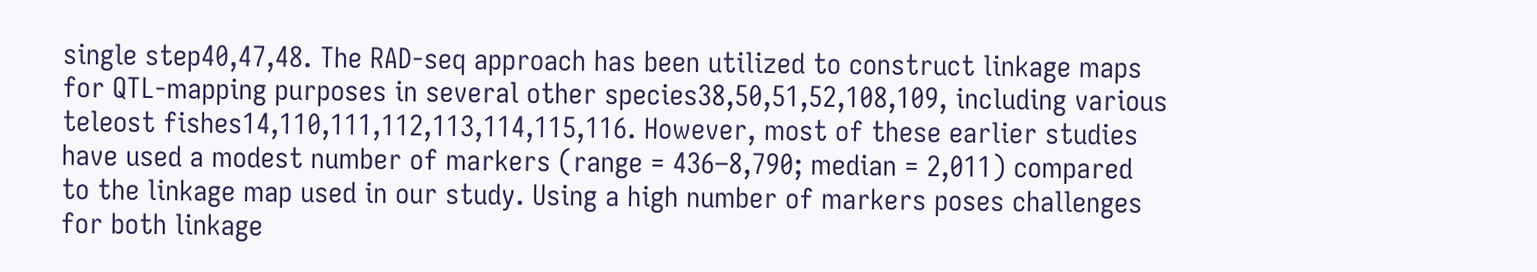single step40,47,48. The RAD-seq approach has been utilized to construct linkage maps for QTL-mapping purposes in several other species38,50,51,52,108,109, including various teleost fishes14,110,111,112,113,114,115,116. However, most of these earlier studies have used a modest number of markers (range = 436–8,790; median = 2,011) compared to the linkage map used in our study. Using a high number of markers poses challenges for both linkage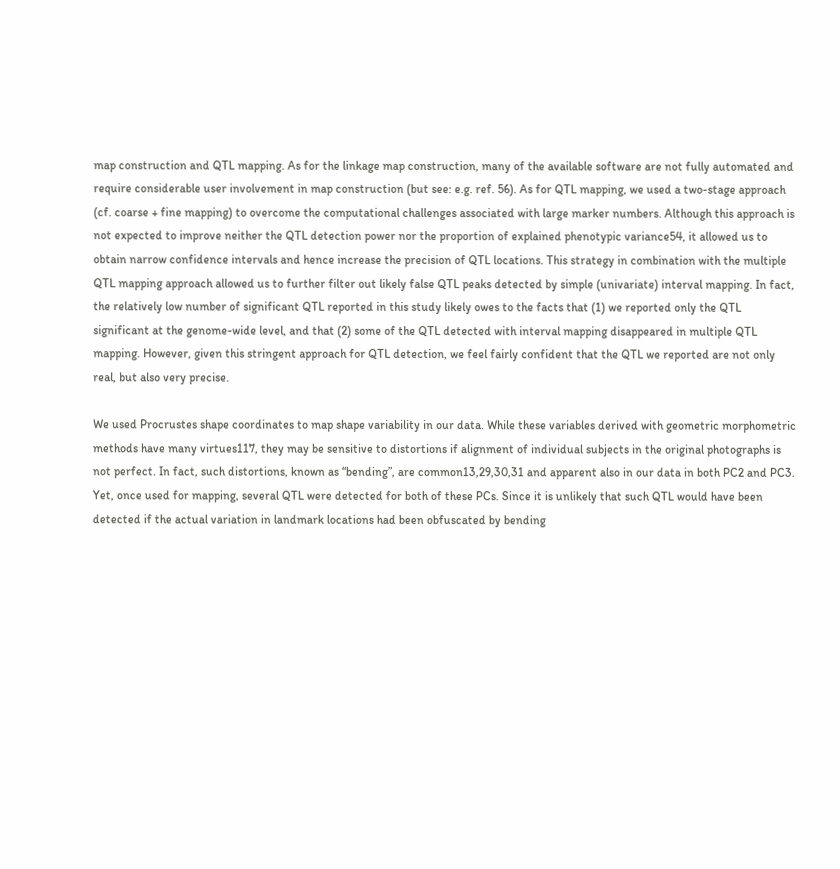map construction and QTL mapping. As for the linkage map construction, many of the available software are not fully automated and require considerable user involvement in map construction (but see: e.g. ref. 56). As for QTL mapping, we used a two-stage approach (cf. coarse + fine mapping) to overcome the computational challenges associated with large marker numbers. Although this approach is not expected to improve neither the QTL detection power nor the proportion of explained phenotypic variance54, it allowed us to obtain narrow confidence intervals and hence increase the precision of QTL locations. This strategy in combination with the multiple QTL mapping approach allowed us to further filter out likely false QTL peaks detected by simple (univariate) interval mapping. In fact, the relatively low number of significant QTL reported in this study likely owes to the facts that (1) we reported only the QTL significant at the genome-wide level, and that (2) some of the QTL detected with interval mapping disappeared in multiple QTL mapping. However, given this stringent approach for QTL detection, we feel fairly confident that the QTL we reported are not only real, but also very precise.

We used Procrustes shape coordinates to map shape variability in our data. While these variables derived with geometric morphometric methods have many virtues117, they may be sensitive to distortions if alignment of individual subjects in the original photographs is not perfect. In fact, such distortions, known as “bending”, are common13,29,30,31 and apparent also in our data in both PC2 and PC3. Yet, once used for mapping, several QTL were detected for both of these PCs. Since it is unlikely that such QTL would have been detected if the actual variation in landmark locations had been obfuscated by bending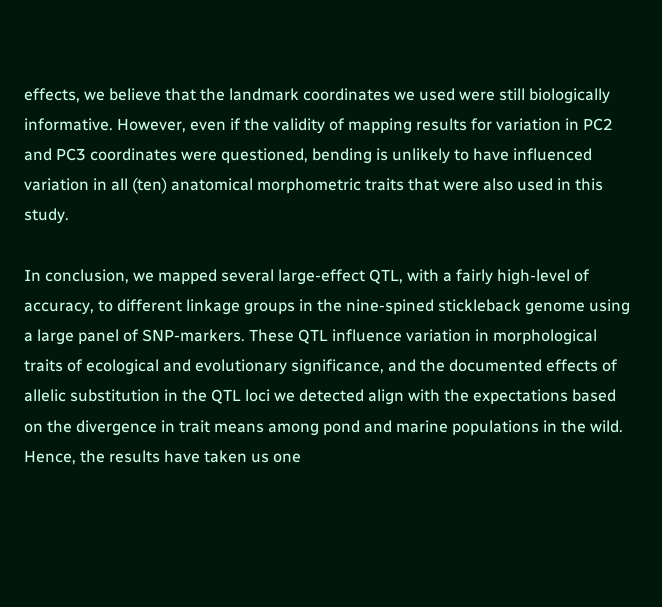effects, we believe that the landmark coordinates we used were still biologically informative. However, even if the validity of mapping results for variation in PC2 and PC3 coordinates were questioned, bending is unlikely to have influenced variation in all (ten) anatomical morphometric traits that were also used in this study.

In conclusion, we mapped several large-effect QTL, with a fairly high-level of accuracy, to different linkage groups in the nine-spined stickleback genome using a large panel of SNP-markers. These QTL influence variation in morphological traits of ecological and evolutionary significance, and the documented effects of allelic substitution in the QTL loci we detected align with the expectations based on the divergence in trait means among pond and marine populations in the wild. Hence, the results have taken us one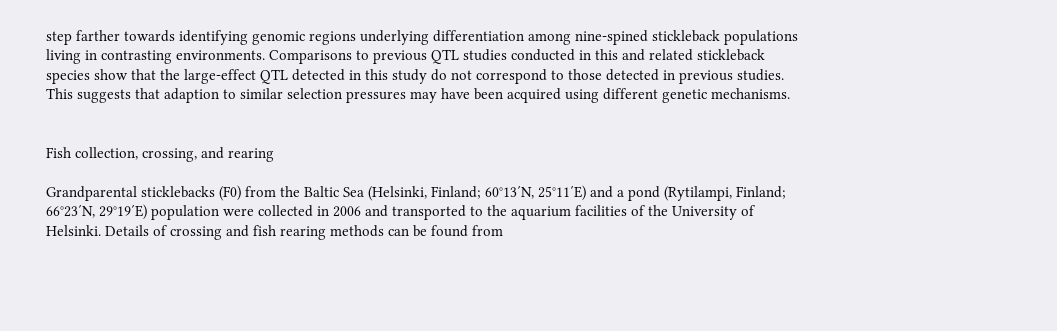step farther towards identifying genomic regions underlying differentiation among nine-spined stickleback populations living in contrasting environments. Comparisons to previous QTL studies conducted in this and related stickleback species show that the large-effect QTL detected in this study do not correspond to those detected in previous studies. This suggests that adaption to similar selection pressures may have been acquired using different genetic mechanisms.


Fish collection, crossing, and rearing

Grandparental sticklebacks (F0) from the Baltic Sea (Helsinki, Finland; 60°13′N, 25°11′E) and a pond (Rytilampi, Finland; 66°23′N, 29°19′E) population were collected in 2006 and transported to the aquarium facilities of the University of Helsinki. Details of crossing and fish rearing methods can be found from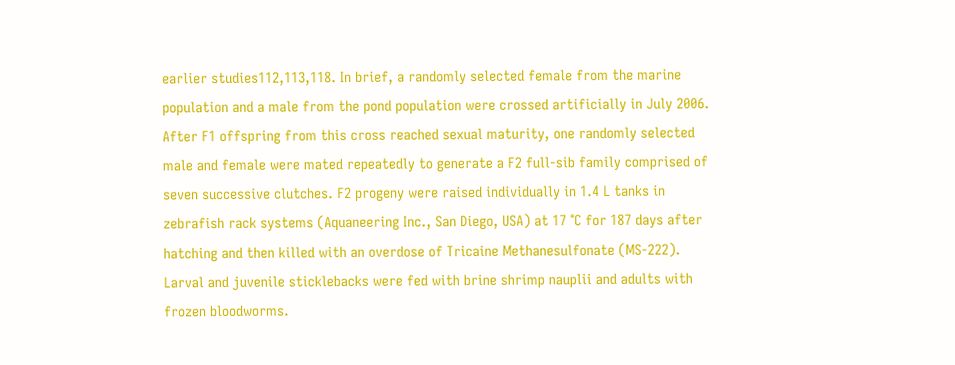earlier studies112,113,118. In brief, a randomly selected female from the marine population and a male from the pond population were crossed artificially in July 2006. After F1 offspring from this cross reached sexual maturity, one randomly selected male and female were mated repeatedly to generate a F2 full-sib family comprised of seven successive clutches. F2 progeny were raised individually in 1.4 L tanks in zebrafish rack systems (Aquaneering Inc., San Diego, USA) at 17 °C for 187 days after hatching and then killed with an overdose of Tricaine Methanesulfonate (MS-222). Larval and juvenile sticklebacks were fed with brine shrimp nauplii and adults with frozen bloodworms.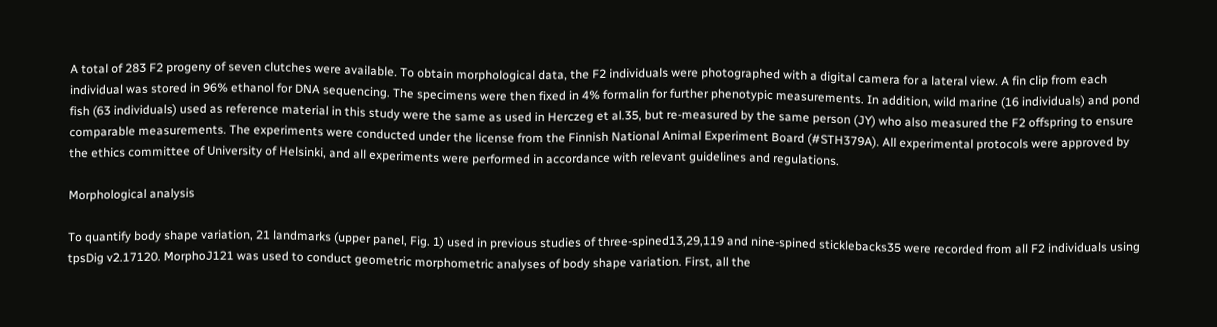A total of 283 F2 progeny of seven clutches were available. To obtain morphological data, the F2 individuals were photographed with a digital camera for a lateral view. A fin clip from each individual was stored in 96% ethanol for DNA sequencing. The specimens were then fixed in 4% formalin for further phenotypic measurements. In addition, wild marine (16 individuals) and pond fish (63 individuals) used as reference material in this study were the same as used in Herczeg et al.35, but re-measured by the same person (JY) who also measured the F2 offspring to ensure comparable measurements. The experiments were conducted under the license from the Finnish National Animal Experiment Board (#STH379A). All experimental protocols were approved by the ethics committee of University of Helsinki, and all experiments were performed in accordance with relevant guidelines and regulations.

Morphological analysis

To quantify body shape variation, 21 landmarks (upper panel, Fig. 1) used in previous studies of three-spined13,29,119 and nine-spined sticklebacks35 were recorded from all F2 individuals using tpsDig v2.17120. MorphoJ121 was used to conduct geometric morphometric analyses of body shape variation. First, all the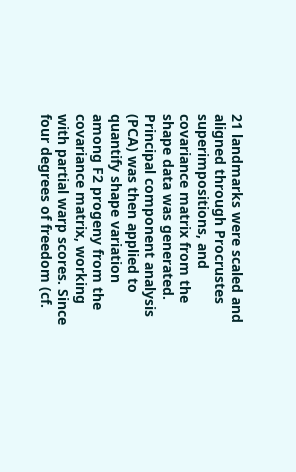21 landmarks were scaled and aligned through Procrustes superimpositions, and covariance matrix from the shape data was generated. Principal component analysis (PCA) was then applied to quantify shape variation among F2 progeny from the covariance matrix, working with partial warp scores. Since four degrees of freedom (cf.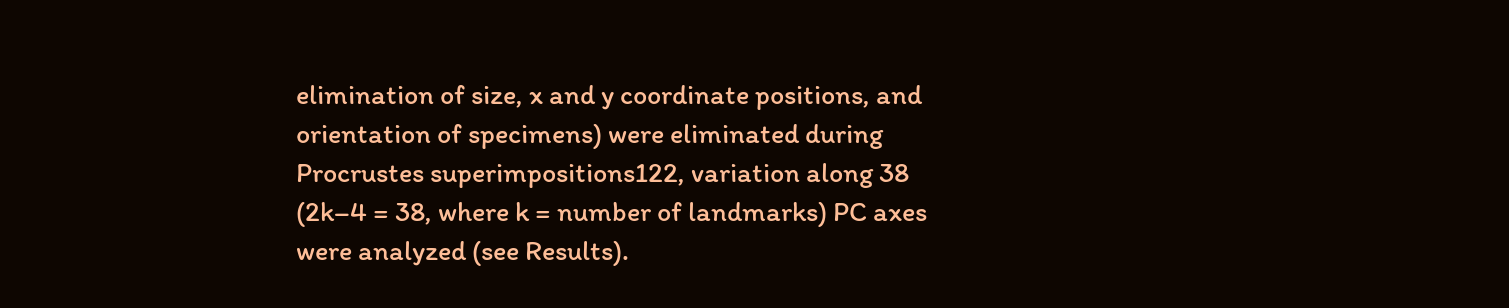elimination of size, x and y coordinate positions, and orientation of specimens) were eliminated during Procrustes superimpositions122, variation along 38 (2k–4 = 38, where k = number of landmarks) PC axes were analyzed (see Results).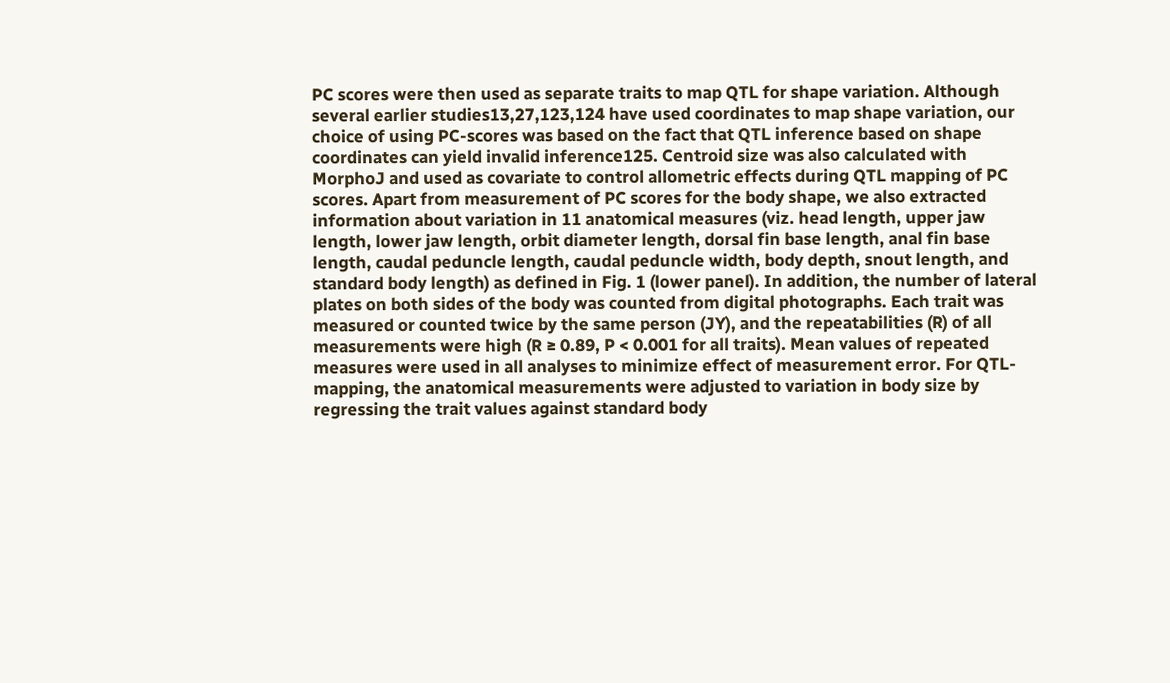PC scores were then used as separate traits to map QTL for shape variation. Although several earlier studies13,27,123,124 have used coordinates to map shape variation, our choice of using PC-scores was based on the fact that QTL inference based on shape coordinates can yield invalid inference125. Centroid size was also calculated with MorphoJ and used as covariate to control allometric effects during QTL mapping of PC scores. Apart from measurement of PC scores for the body shape, we also extracted information about variation in 11 anatomical measures (viz. head length, upper jaw length, lower jaw length, orbit diameter length, dorsal fin base length, anal fin base length, caudal peduncle length, caudal peduncle width, body depth, snout length, and standard body length) as defined in Fig. 1 (lower panel). In addition, the number of lateral plates on both sides of the body was counted from digital photographs. Each trait was measured or counted twice by the same person (JY), and the repeatabilities (R) of all measurements were high (R ≥ 0.89, P < 0.001 for all traits). Mean values of repeated measures were used in all analyses to minimize effect of measurement error. For QTL-mapping, the anatomical measurements were adjusted to variation in body size by regressing the trait values against standard body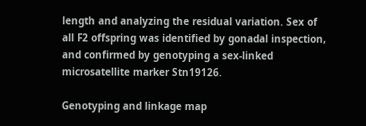length and analyzing the residual variation. Sex of all F2 offspring was identified by gonadal inspection, and confirmed by genotyping a sex-linked microsatellite marker Stn19126.

Genotyping and linkage map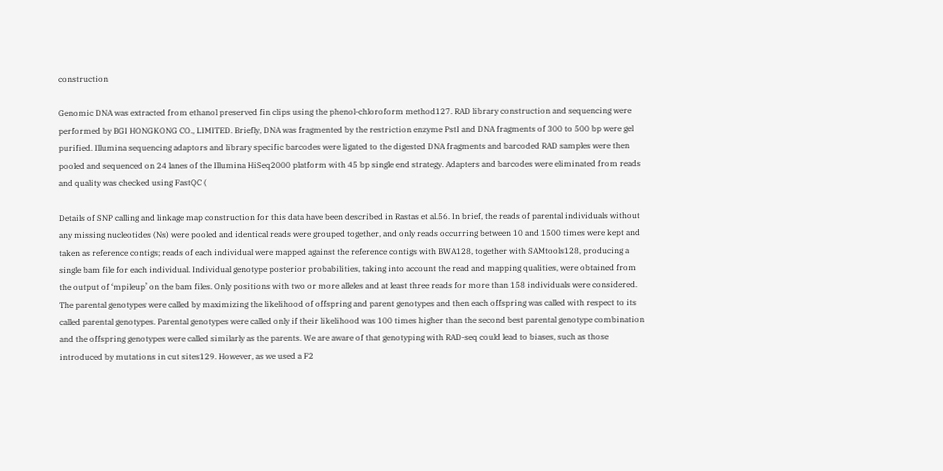construction

Genomic DNA was extracted from ethanol preserved fin clips using the phenol-chloroform method127. RAD library construction and sequencing were performed by BGI HONGKONG CO., LIMITED. Briefly, DNA was fragmented by the restriction enzyme PstI and DNA fragments of 300 to 500 bp were gel purified. Illumina sequencing adaptors and library specific barcodes were ligated to the digested DNA fragments and barcoded RAD samples were then pooled and sequenced on 24 lanes of the Illumina HiSeq2000 platform with 45 bp single end strategy. Adapters and barcodes were eliminated from reads and quality was checked using FastQC (

Details of SNP calling and linkage map construction for this data have been described in Rastas et al.56. In brief, the reads of parental individuals without any missing nucleotides (Ns) were pooled and identical reads were grouped together, and only reads occurring between 10 and 1500 times were kept and taken as reference contigs; reads of each individual were mapped against the reference contigs with BWA128, together with SAMtools128, producing a single bam file for each individual. Individual genotype posterior probabilities, taking into account the read and mapping qualities, were obtained from the output of ‘mpileup’ on the bam files. Only positions with two or more alleles and at least three reads for more than 158 individuals were considered. The parental genotypes were called by maximizing the likelihood of offspring and parent genotypes and then each offspring was called with respect to its called parental genotypes. Parental genotypes were called only if their likelihood was 100 times higher than the second best parental genotype combination and the offspring genotypes were called similarly as the parents. We are aware of that genotyping with RAD-seq could lead to biases, such as those introduced by mutations in cut sites129. However, as we used a F2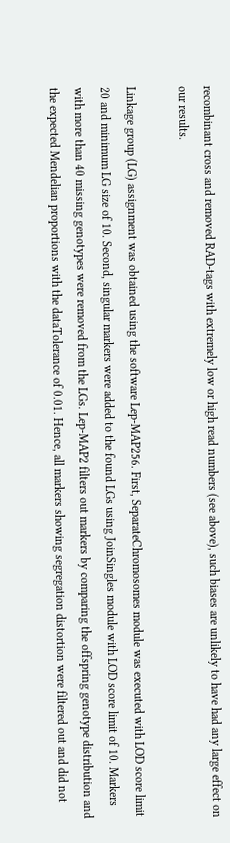recombinant cross and removed RAD-tags with extremely low or high read numbers (see above), such biases are unlikely to have had any large effect on our results.

Linkage group (LG) assignment was obtained using the software Lep-MAP256. First, SeparateChromosomes module was executed with LOD score limit 20 and minimum LG size of 10. Second, singular markers were added to the found LGs using JoinSingles module with LOD score limit of 10. Markers with more than 40 missing genotypes were removed from the LGs. Lep-MAP2 filters out markers by comparing the offspring genotype distribution and the expected Mendelian proportions with the dataTolerance of 0.01. Hence, all markers showing segregation distortion were filtered out and did not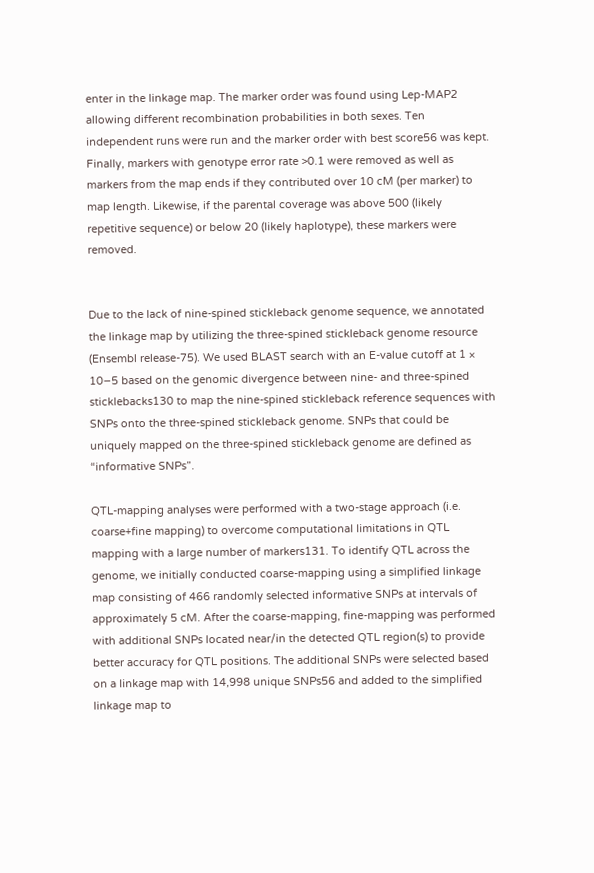enter in the linkage map. The marker order was found using Lep-MAP2 allowing different recombination probabilities in both sexes. Ten independent runs were run and the marker order with best score56 was kept. Finally, markers with genotype error rate >0.1 were removed as well as markers from the map ends if they contributed over 10 cM (per marker) to map length. Likewise, if the parental coverage was above 500 (likely repetitive sequence) or below 20 (likely haplotype), these markers were removed.


Due to the lack of nine-spined stickleback genome sequence, we annotated the linkage map by utilizing the three-spined stickleback genome resource (Ensembl release-75). We used BLAST search with an E-value cutoff at 1 × 10−5 based on the genomic divergence between nine- and three-spined sticklebacks130 to map the nine-spined stickleback reference sequences with SNPs onto the three-spined stickleback genome. SNPs that could be uniquely mapped on the three-spined stickleback genome are defined as “informative SNPs”.

QTL-mapping analyses were performed with a two-stage approach (i.e. coarse+fine mapping) to overcome computational limitations in QTL mapping with a large number of markers131. To identify QTL across the genome, we initially conducted coarse-mapping using a simplified linkage map consisting of 466 randomly selected informative SNPs at intervals of approximately 5 cM. After the coarse-mapping, fine-mapping was performed with additional SNPs located near/in the detected QTL region(s) to provide better accuracy for QTL positions. The additional SNPs were selected based on a linkage map with 14,998 unique SNPs56 and added to the simplified linkage map to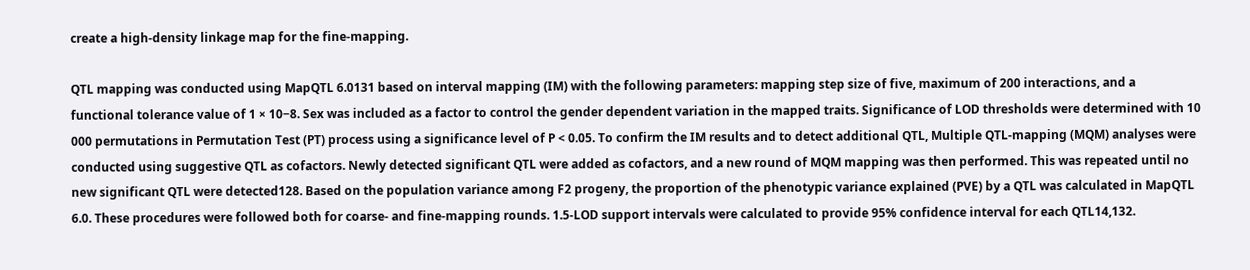create a high-density linkage map for the fine-mapping.

QTL mapping was conducted using MapQTL 6.0131 based on interval mapping (IM) with the following parameters: mapping step size of five, maximum of 200 interactions, and a functional tolerance value of 1 × 10−8. Sex was included as a factor to control the gender dependent variation in the mapped traits. Significance of LOD thresholds were determined with 10 000 permutations in Permutation Test (PT) process using a significance level of P < 0.05. To confirm the IM results and to detect additional QTL, Multiple QTL-mapping (MQM) analyses were conducted using suggestive QTL as cofactors. Newly detected significant QTL were added as cofactors, and a new round of MQM mapping was then performed. This was repeated until no new significant QTL were detected128. Based on the population variance among F2 progeny, the proportion of the phenotypic variance explained (PVE) by a QTL was calculated in MapQTL 6.0. These procedures were followed both for coarse- and fine-mapping rounds. 1.5-LOD support intervals were calculated to provide 95% confidence interval for each QTL14,132.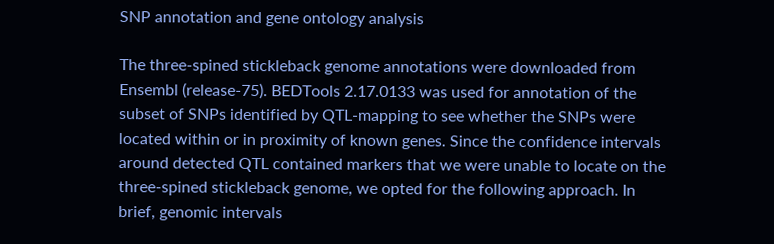SNP annotation and gene ontology analysis

The three-spined stickleback genome annotations were downloaded from Ensembl (release-75). BEDTools 2.17.0133 was used for annotation of the subset of SNPs identified by QTL-mapping to see whether the SNPs were located within or in proximity of known genes. Since the confidence intervals around detected QTL contained markers that we were unable to locate on the three-spined stickleback genome, we opted for the following approach. In brief, genomic intervals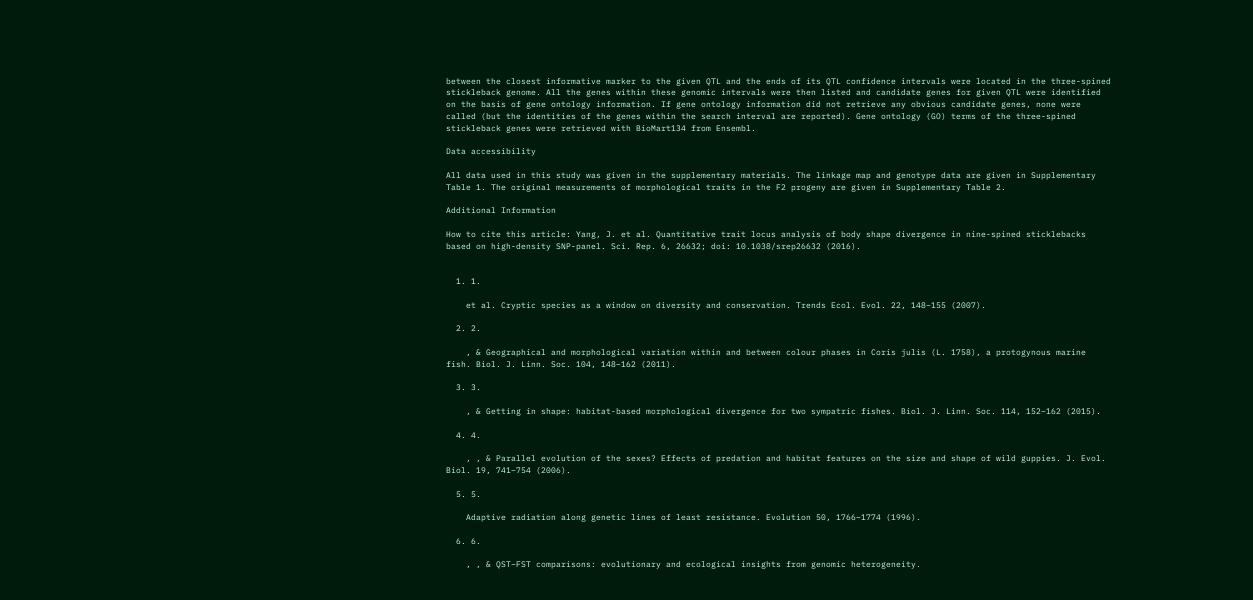between the closest informative marker to the given QTL and the ends of its QTL confidence intervals were located in the three-spined stickleback genome. All the genes within these genomic intervals were then listed and candidate genes for given QTL were identified on the basis of gene ontology information. If gene ontology information did not retrieve any obvious candidate genes, none were called (but the identities of the genes within the search interval are reported). Gene ontology (GO) terms of the three-spined stickleback genes were retrieved with BioMart134 from Ensembl.

Data accessibility

All data used in this study was given in the supplementary materials. The linkage map and genotype data are given in Supplementary Table 1. The original measurements of morphological traits in the F2 progeny are given in Supplementary Table 2.

Additional Information

How to cite this article: Yang, J. et al. Quantitative trait locus analysis of body shape divergence in nine-spined sticklebacks based on high-density SNP-panel. Sci. Rep. 6, 26632; doi: 10.1038/srep26632 (2016).


  1. 1.

    et al. Cryptic species as a window on diversity and conservation. Trends Ecol. Evol. 22, 148–155 (2007).

  2. 2.

    , & Geographical and morphological variation within and between colour phases in Coris julis (L. 1758), a protogynous marine fish. Biol. J. Linn. Soc. 104, 148–162 (2011).

  3. 3.

    , & Getting in shape: habitat-based morphological divergence for two sympatric fishes. Biol. J. Linn. Soc. 114, 152–162 (2015).

  4. 4.

    , , & Parallel evolution of the sexes? Effects of predation and habitat features on the size and shape of wild guppies. J. Evol. Biol. 19, 741–754 (2006).

  5. 5.

    Adaptive radiation along genetic lines of least resistance. Evolution 50, 1766–1774 (1996).

  6. 6.

    , , & QST–FST comparisons: evolutionary and ecological insights from genomic heterogeneity.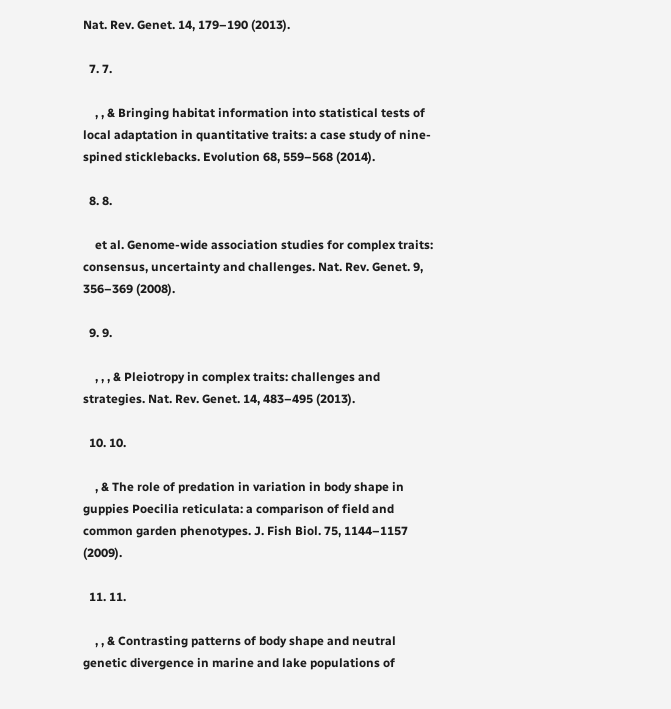Nat. Rev. Genet. 14, 179–190 (2013).

  7. 7.

    , , & Bringing habitat information into statistical tests of local adaptation in quantitative traits: a case study of nine-spined sticklebacks. Evolution 68, 559–568 (2014).

  8. 8.

    et al. Genome-wide association studies for complex traits: consensus, uncertainty and challenges. Nat. Rev. Genet. 9, 356–369 (2008).

  9. 9.

    , , , & Pleiotropy in complex traits: challenges and strategies. Nat. Rev. Genet. 14, 483–495 (2013).

  10. 10.

    , & The role of predation in variation in body shape in guppies Poecilia reticulata: a comparison of field and common garden phenotypes. J. Fish Biol. 75, 1144–1157 (2009).

  11. 11.

    , , & Contrasting patterns of body shape and neutral genetic divergence in marine and lake populations of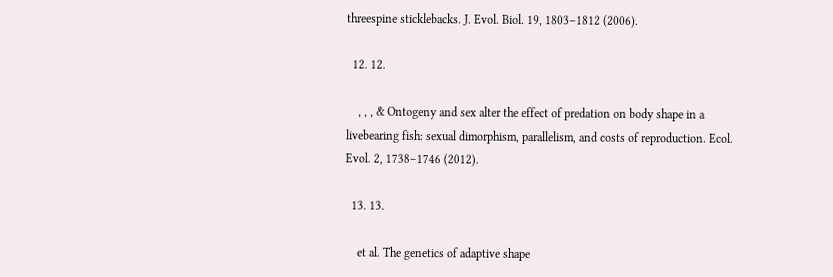threespine sticklebacks. J. Evol. Biol. 19, 1803–1812 (2006).

  12. 12.

    , , , & Ontogeny and sex alter the effect of predation on body shape in a livebearing fish: sexual dimorphism, parallelism, and costs of reproduction. Ecol. Evol. 2, 1738–1746 (2012).

  13. 13.

    et al. The genetics of adaptive shape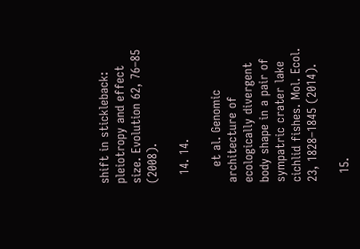shift in stickleback: pleiotropy and effect size. Evolution 62, 76–85 (2008).

  14. 14.

    et al. Genomic architecture of ecologically divergent body shape in a pair of sympatric crater lake cichlid fishes. Mol. Ecol. 23, 1828–1845 (2014).

  15.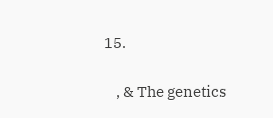15.

    , & The genetics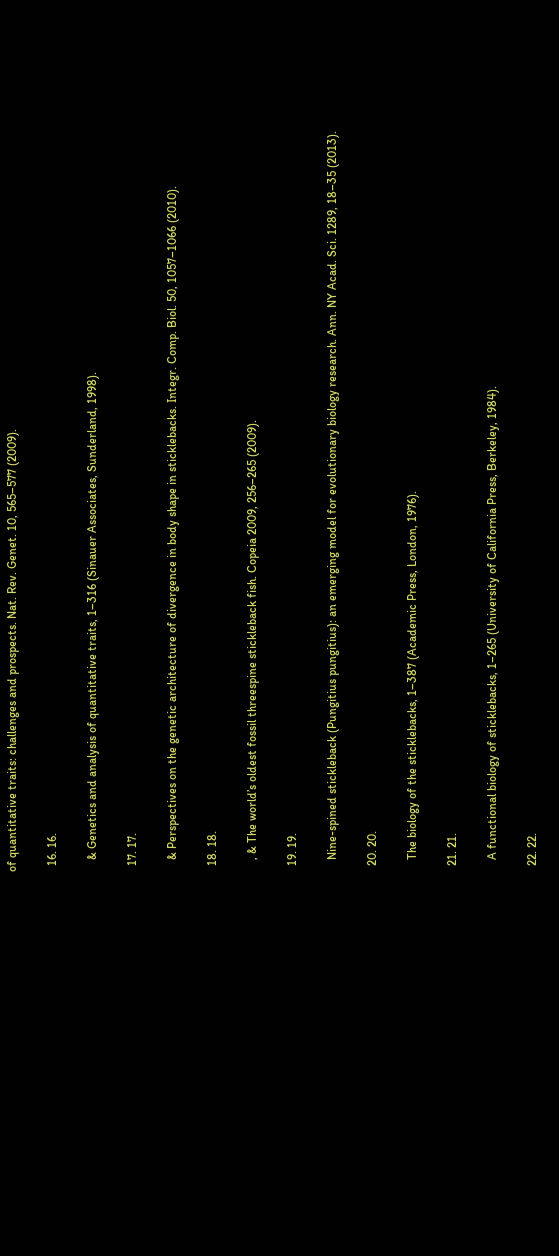of quantitative traits: challenges and prospects. Nat. Rev. Genet. 10, 565–577 (2009).

  16. 16.

    & Genetics and analysis of quantitative traits, 1–316 (Sinauer Associates, Sunderland, 1998).

  17. 17.

    & Perspectives on the genetic architecture of divergence in body shape in sticklebacks. Integr. Comp. Biol. 50, 1057–1066 (2010).

  18. 18.

    , & The world’s oldest fossil threespine stickleback fish. Copeia 2009, 256–265 (2009).

  19. 19.

    Nine-spined stickleback (Pungitius pungitius): an emerging model for evolutionary biology research. Ann. NY Acad. Sci. 1289, 18–35 (2013).

  20. 20.

    The biology of the sticklebacks, 1–387 (Academic Press, London, 1976).

  21. 21.

    A functional biology of sticklebacks, 1–265 (University of California Press, Berkeley, 1984).

  22. 22.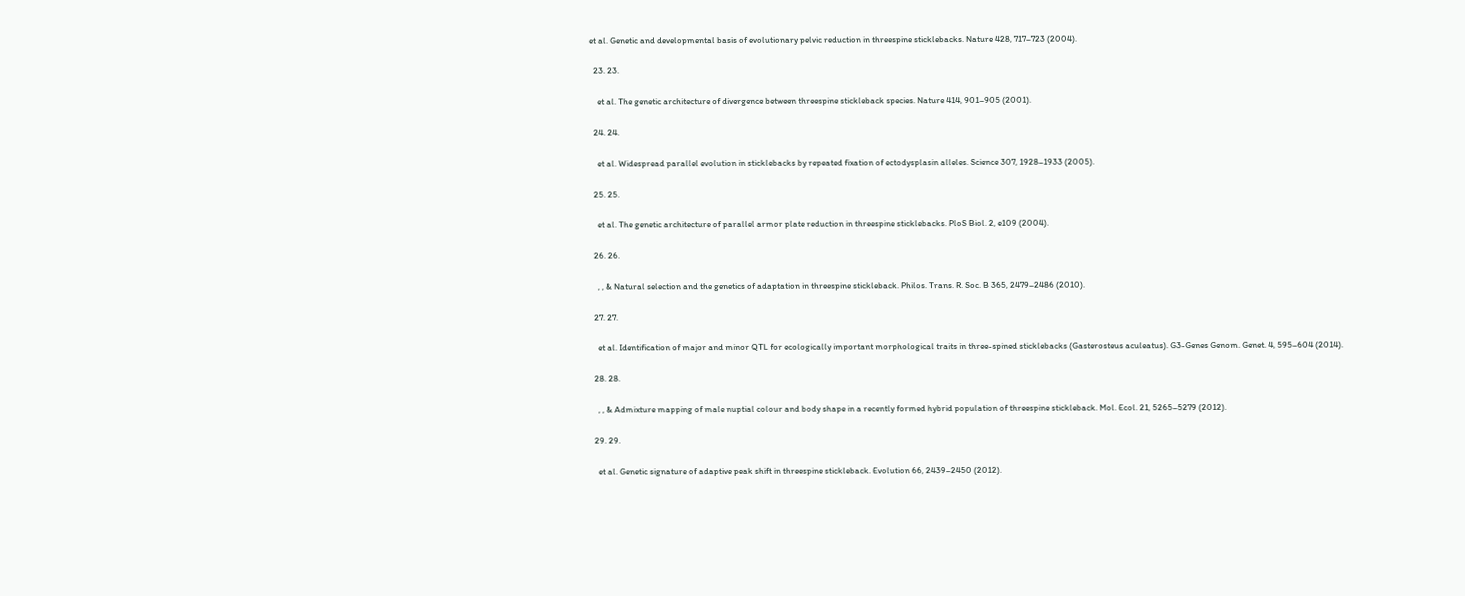et al. Genetic and developmental basis of evolutionary pelvic reduction in threespine sticklebacks. Nature 428, 717–723 (2004).

  23. 23.

    et al. The genetic architecture of divergence between threespine stickleback species. Nature 414, 901–905 (2001).

  24. 24.

    et al. Widespread parallel evolution in sticklebacks by repeated fixation of ectodysplasin alleles. Science 307, 1928–1933 (2005).

  25. 25.

    et al. The genetic architecture of parallel armor plate reduction in threespine sticklebacks. PloS Biol. 2, e109 (2004).

  26. 26.

    , , & Natural selection and the genetics of adaptation in threespine stickleback. Philos. Trans. R. Soc. B 365, 2479–2486 (2010).

  27. 27.

    et al. Identification of major and minor QTL for ecologically important morphological traits in three-spined sticklebacks (Gasterosteus aculeatus). G3-Genes Genom. Genet. 4, 595–604 (2014).

  28. 28.

    , , & Admixture mapping of male nuptial colour and body shape in a recently formed hybrid population of threespine stickleback. Mol. Ecol. 21, 5265–5279 (2012).

  29. 29.

    et al. Genetic signature of adaptive peak shift in threespine stickleback. Evolution 66, 2439–2450 (2012).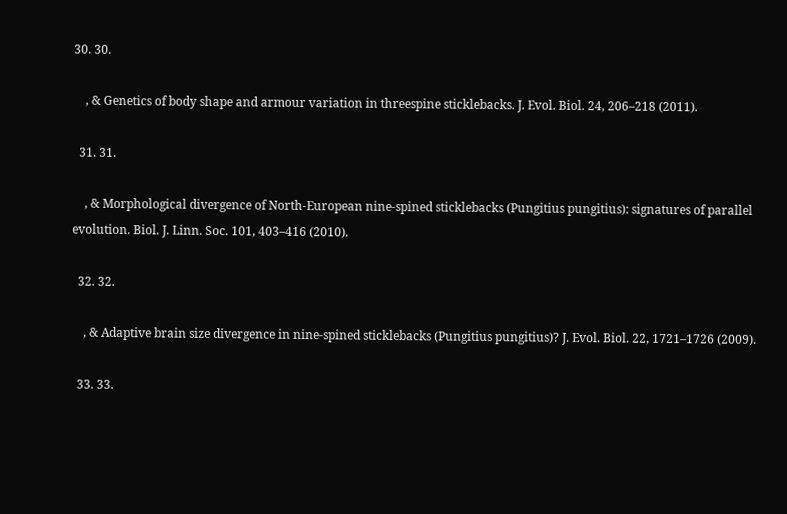30. 30.

    , & Genetics of body shape and armour variation in threespine sticklebacks. J. Evol. Biol. 24, 206–218 (2011).

  31. 31.

    , & Morphological divergence of North-European nine-spined sticklebacks (Pungitius pungitius): signatures of parallel evolution. Biol. J. Linn. Soc. 101, 403–416 (2010).

  32. 32.

    , & Adaptive brain size divergence in nine-spined sticklebacks (Pungitius pungitius)? J. Evol. Biol. 22, 1721–1726 (2009).

  33. 33.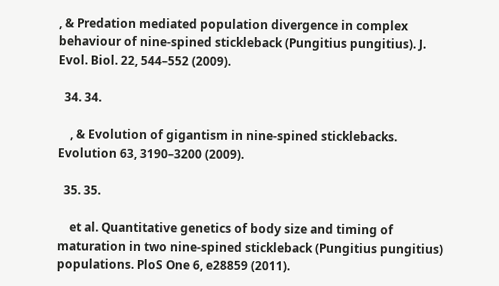, & Predation mediated population divergence in complex behaviour of nine-spined stickleback (Pungitius pungitius). J. Evol. Biol. 22, 544–552 (2009).

  34. 34.

    , & Evolution of gigantism in nine-spined sticklebacks. Evolution 63, 3190–3200 (2009).

  35. 35.

    et al. Quantitative genetics of body size and timing of maturation in two nine-spined stickleback (Pungitius pungitius) populations. PloS One 6, e28859 (2011).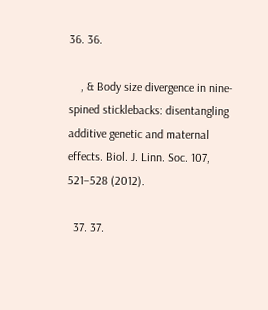36. 36.

    , & Body size divergence in nine-spined sticklebacks: disentangling additive genetic and maternal effects. Biol. J. Linn. Soc. 107, 521–528 (2012).

  37. 37.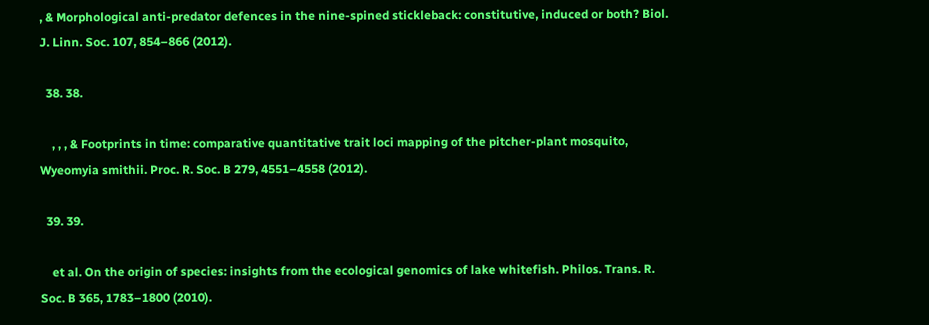, & Morphological anti-predator defences in the nine-spined stickleback: constitutive, induced or both? Biol. J. Linn. Soc. 107, 854–866 (2012).

  38. 38.

    , , , & Footprints in time: comparative quantitative trait loci mapping of the pitcher-plant mosquito, Wyeomyia smithii. Proc. R. Soc. B 279, 4551–4558 (2012).

  39. 39.

    et al. On the origin of species: insights from the ecological genomics of lake whitefish. Philos. Trans. R. Soc. B 365, 1783–1800 (2010).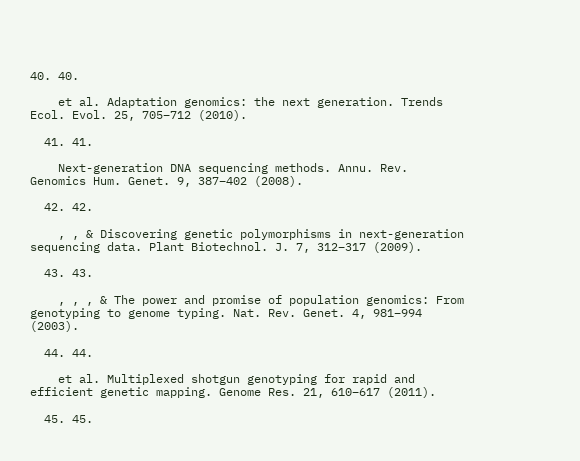40. 40.

    et al. Adaptation genomics: the next generation. Trends Ecol. Evol. 25, 705–712 (2010).

  41. 41.

    Next-generation DNA sequencing methods. Annu. Rev. Genomics Hum. Genet. 9, 387–402 (2008).

  42. 42.

    , , & Discovering genetic polymorphisms in next-generation sequencing data. Plant Biotechnol. J. 7, 312–317 (2009).

  43. 43.

    , , , & The power and promise of population genomics: From genotyping to genome typing. Nat. Rev. Genet. 4, 981–994 (2003).

  44. 44.

    et al. Multiplexed shotgun genotyping for rapid and efficient genetic mapping. Genome Res. 21, 610–617 (2011).

  45. 45.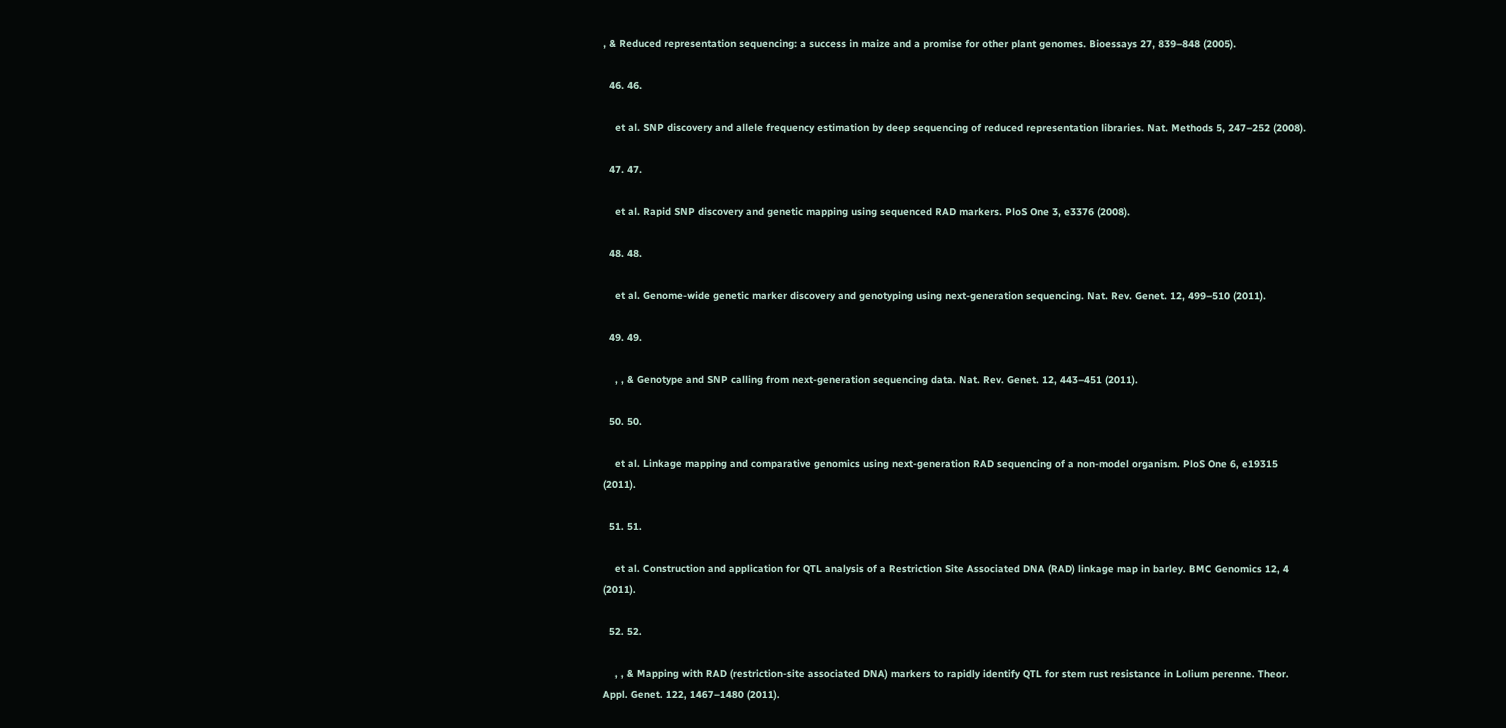, & Reduced representation sequencing: a success in maize and a promise for other plant genomes. Bioessays 27, 839–848 (2005).

  46. 46.

    et al. SNP discovery and allele frequency estimation by deep sequencing of reduced representation libraries. Nat. Methods 5, 247–252 (2008).

  47. 47.

    et al. Rapid SNP discovery and genetic mapping using sequenced RAD markers. PloS One 3, e3376 (2008).

  48. 48.

    et al. Genome-wide genetic marker discovery and genotyping using next-generation sequencing. Nat. Rev. Genet. 12, 499–510 (2011).

  49. 49.

    , , & Genotype and SNP calling from next-generation sequencing data. Nat. Rev. Genet. 12, 443–451 (2011).

  50. 50.

    et al. Linkage mapping and comparative genomics using next-generation RAD sequencing of a non-model organism. PloS One 6, e19315 (2011).

  51. 51.

    et al. Construction and application for QTL analysis of a Restriction Site Associated DNA (RAD) linkage map in barley. BMC Genomics 12, 4 (2011).

  52. 52.

    , , & Mapping with RAD (restriction-site associated DNA) markers to rapidly identify QTL for stem rust resistance in Lolium perenne. Theor. Appl. Genet. 122, 1467–1480 (2011).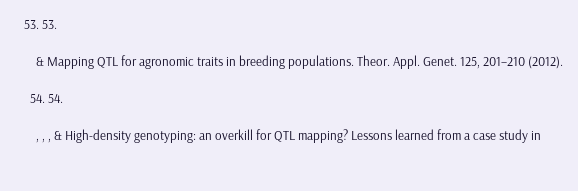53. 53.

    & Mapping QTL for agronomic traits in breeding populations. Theor. Appl. Genet. 125, 201–210 (2012).

  54. 54.

    , , , & High-density genotyping: an overkill for QTL mapping? Lessons learned from a case study in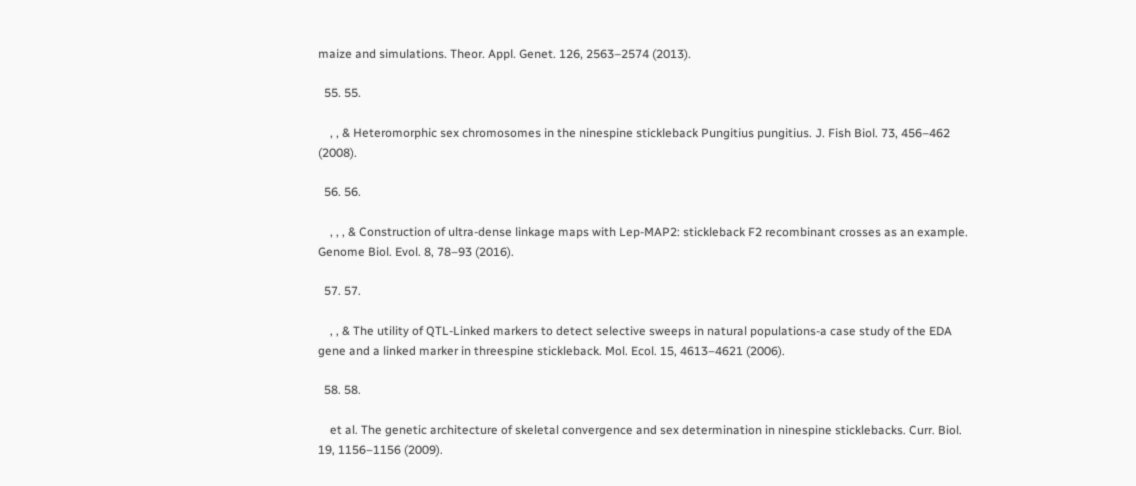maize and simulations. Theor. Appl. Genet. 126, 2563–2574 (2013).

  55. 55.

    , , & Heteromorphic sex chromosomes in the ninespine stickleback Pungitius pungitius. J. Fish Biol. 73, 456–462 (2008).

  56. 56.

    , , , & Construction of ultra-dense linkage maps with Lep-MAP2: stickleback F2 recombinant crosses as an example. Genome Biol. Evol. 8, 78–93 (2016).

  57. 57.

    , , & The utility of QTL-Linked markers to detect selective sweeps in natural populations-a case study of the EDA gene and a linked marker in threespine stickleback. Mol. Ecol. 15, 4613–4621 (2006).

  58. 58.

    et al. The genetic architecture of skeletal convergence and sex determination in ninespine sticklebacks. Curr. Biol. 19, 1156–1156 (2009).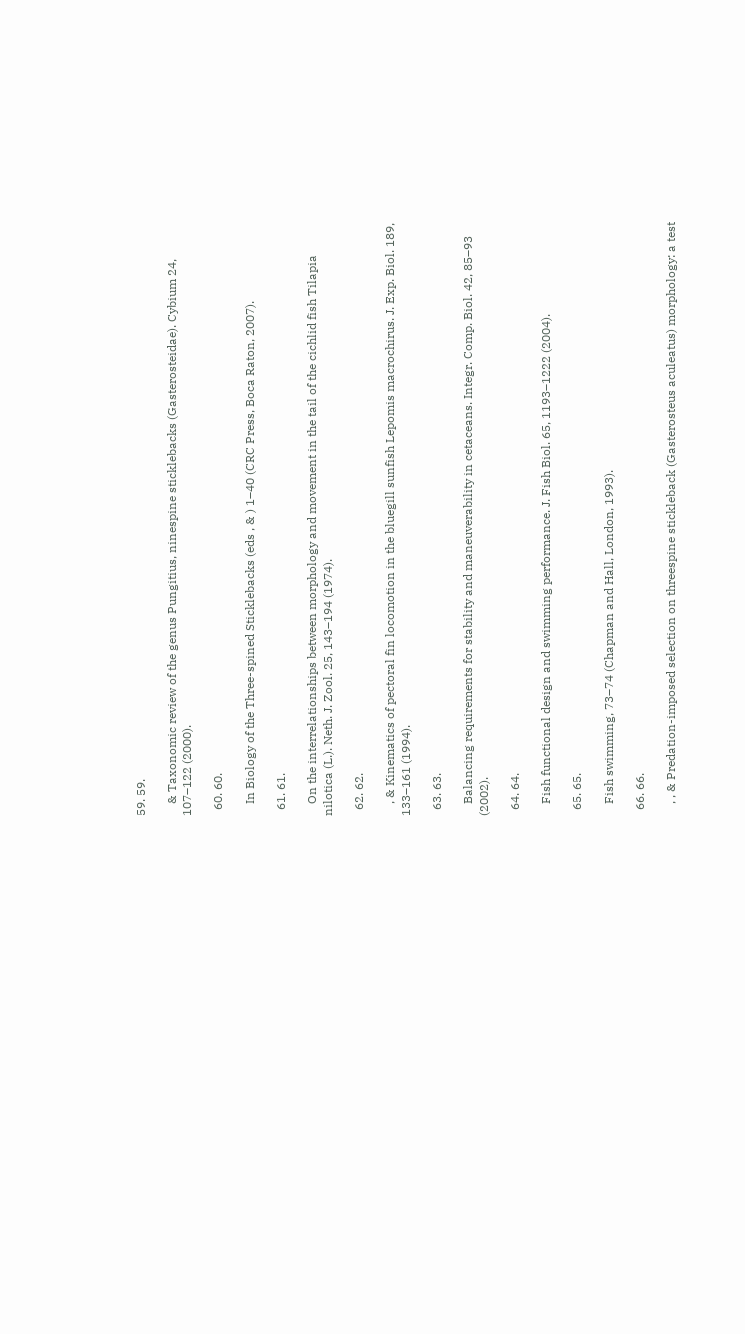59. 59.

    & Taxonomic review of the genus Pungitius, ninespine sticklebacks (Gasterosteidae). Cybium 24, 107–122 (2000).

  60. 60.

    In Biology of the Three-spined Sticklebacks (eds , & ) 1–40 (CRC Press, Boca Raton, 2007).

  61. 61.

    On the interrelationships between morphology and movement in the tail of the cichlid fish Tilapia nilotica (L.). Neth. J. Zool. 25, 143–194 (1974).

  62. 62.

    , & Kinematics of pectoral fin locomotion in the bluegill sunfish Lepomis macrochirus. J. Exp. Biol. 189, 133–161 (1994).

  63. 63.

    Balancing requirements for stability and maneuverability in cetaceans. Integr. Comp. Biol. 42, 85–93 (2002).

  64. 64.

    Fish functional design and swimming performance. J. Fish Biol. 65, 1193–1222 (2004).

  65. 65.

    Fish swimming, 73–74 (Chapman and Hall, London, 1993).

  66. 66.

    , , & Predation-imposed selection on threespine stickleback (Gasterosteus aculeatus) morphology: a test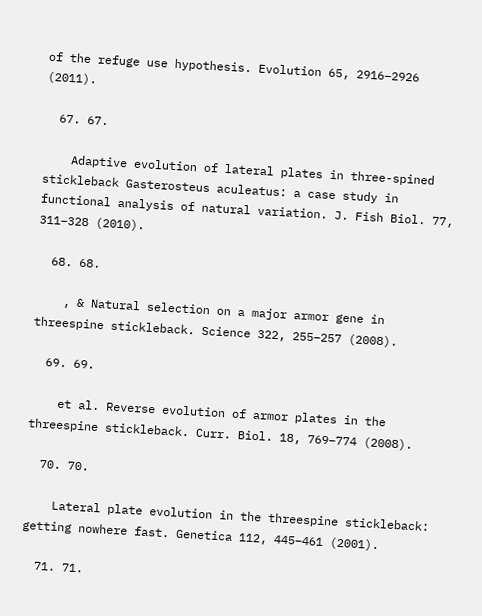of the refuge use hypothesis. Evolution 65, 2916–2926 (2011).

  67. 67.

    Adaptive evolution of lateral plates in three-spined stickleback Gasterosteus aculeatus: a case study in functional analysis of natural variation. J. Fish Biol. 77, 311–328 (2010).

  68. 68.

    , & Natural selection on a major armor gene in threespine stickleback. Science 322, 255–257 (2008).

  69. 69.

    et al. Reverse evolution of armor plates in the threespine stickleback. Curr. Biol. 18, 769–774 (2008).

  70. 70.

    Lateral plate evolution in the threespine stickleback: getting nowhere fast. Genetica 112, 445–461 (2001).

  71. 71.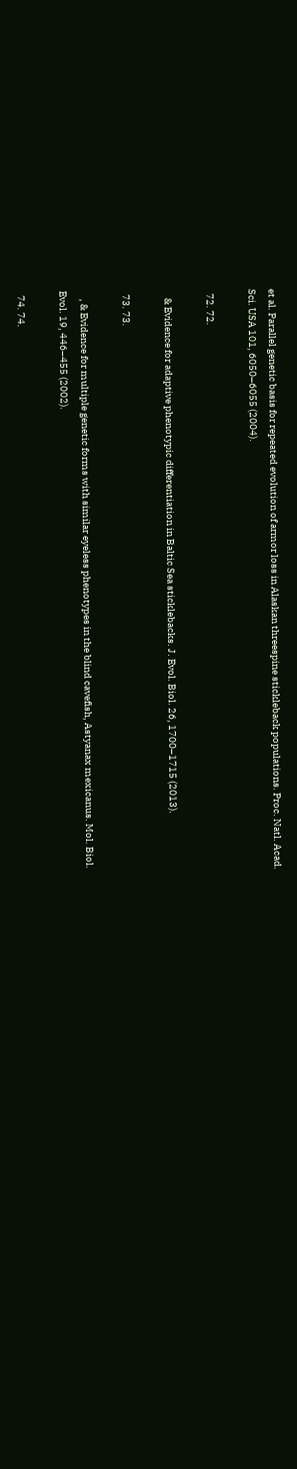et al. Parallel genetic basis for repeated evolution of armor loss in Alaskan threespine stickleback populations. Proc. Natl. Acad. Sci. USA 101, 6050–6055 (2004).

  72. 72.

    & Evidence for adaptive phenotypic differentiation in Baltic Sea sticklebacks. J. Evol. Biol. 26, 1700–1715 (2013).

  73. 73.

    , & Evidence for multiple genetic forms with similar eyeless phenotypes in the blind cavefish, Astyanax mexicanus. Mol. Biol. Evol. 19, 446–455 (2002).

  74. 74.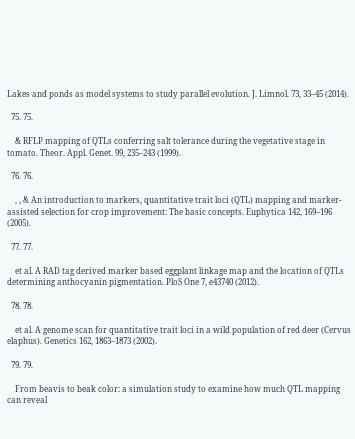Lakes and ponds as model systems to study parallel evolution. J. Limnol. 73, 33–45 (2014).

  75. 75.

    & RFLP mapping of QTLs conferring salt tolerance during the vegetative stage in tomato. Theor. Appl. Genet. 99, 235–243 (1999).

  76. 76.

    , , & An introduction to markers, quantitative trait loci (QTL) mapping and marker-assisted selection for crop improvement: The basic concepts. Euphytica 142, 169–196 (2005).

  77. 77.

    et al. A RAD tag derived marker based eggplant linkage map and the location of QTLs determining anthocyanin pigmentation. PloS One 7, e43740 (2012).

  78. 78.

    et al. A genome scan for quantitative trait loci in a wild population of red deer (Cervus elaphus). Genetics 162, 1863–1873 (2002).

  79. 79.

    From beavis to beak color: a simulation study to examine how much QTL mapping can reveal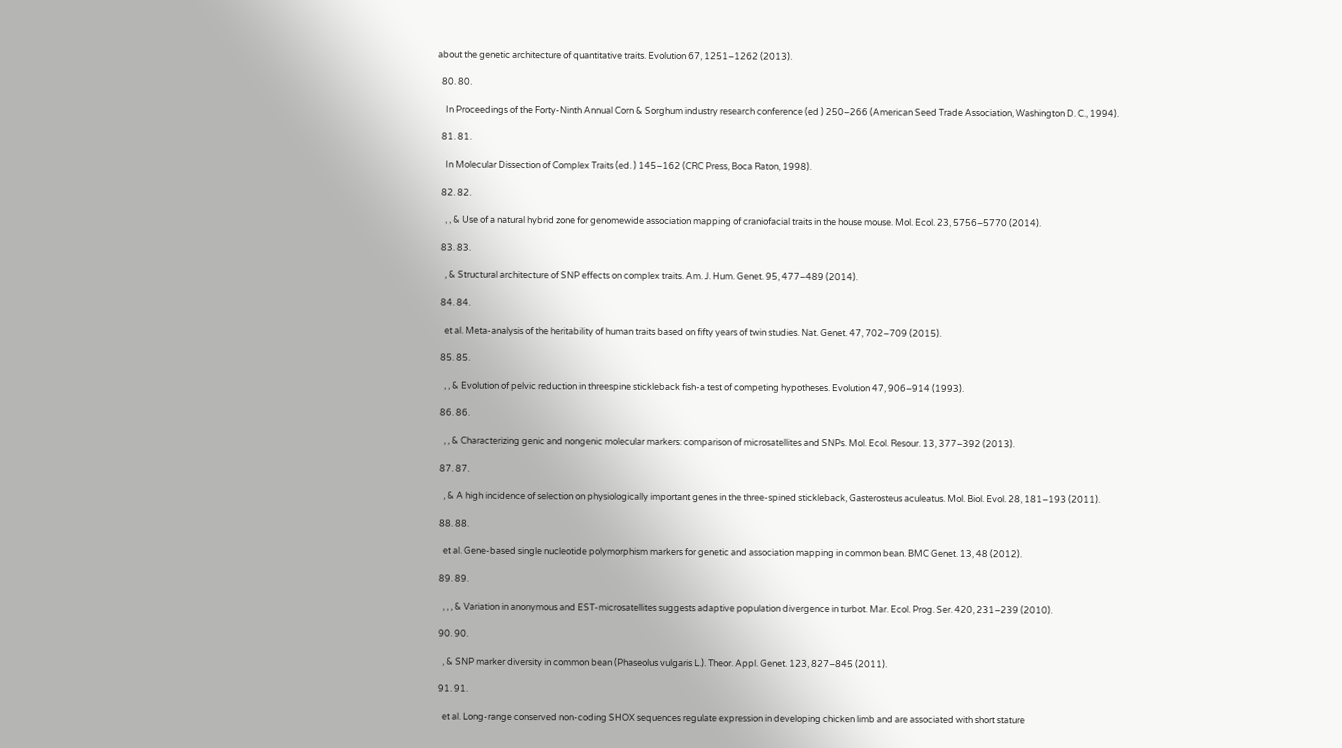about the genetic architecture of quantitative traits. Evolution 67, 1251–1262 (2013).

  80. 80.

    In Proceedings of the Forty-Ninth Annual Corn & Sorghum industry research conference (ed ) 250–266 (American Seed Trade Association, Washington D. C., 1994).

  81. 81.

    In Molecular Dissection of Complex Traits (ed. ) 145–162 (CRC Press, Boca Raton, 1998).

  82. 82.

    , , & Use of a natural hybrid zone for genomewide association mapping of craniofacial traits in the house mouse. Mol. Ecol. 23, 5756–5770 (2014).

  83. 83.

    , & Structural architecture of SNP effects on complex traits. Am. J. Hum. Genet. 95, 477–489 (2014).

  84. 84.

    et al. Meta-analysis of the heritability of human traits based on fifty years of twin studies. Nat. Genet. 47, 702–709 (2015).

  85. 85.

    , , & Evolution of pelvic reduction in threespine stickleback fish-a test of competing hypotheses. Evolution 47, 906–914 (1993).

  86. 86.

    , , & Characterizing genic and nongenic molecular markers: comparison of microsatellites and SNPs. Mol. Ecol. Resour. 13, 377–392 (2013).

  87. 87.

    , & A high incidence of selection on physiologically important genes in the three-spined stickleback, Gasterosteus aculeatus. Mol. Biol. Evol. 28, 181–193 (2011).

  88. 88.

    et al. Gene-based single nucleotide polymorphism markers for genetic and association mapping in common bean. BMC Genet. 13, 48 (2012).

  89. 89.

    , , , & Variation in anonymous and EST-microsatellites suggests adaptive population divergence in turbot. Mar. Ecol. Prog. Ser. 420, 231–239 (2010).

  90. 90.

    , & SNP marker diversity in common bean (Phaseolus vulgaris L.). Theor. Appl. Genet. 123, 827–845 (2011).

  91. 91.

    et al. Long-range conserved non-coding SHOX sequences regulate expression in developing chicken limb and are associated with short stature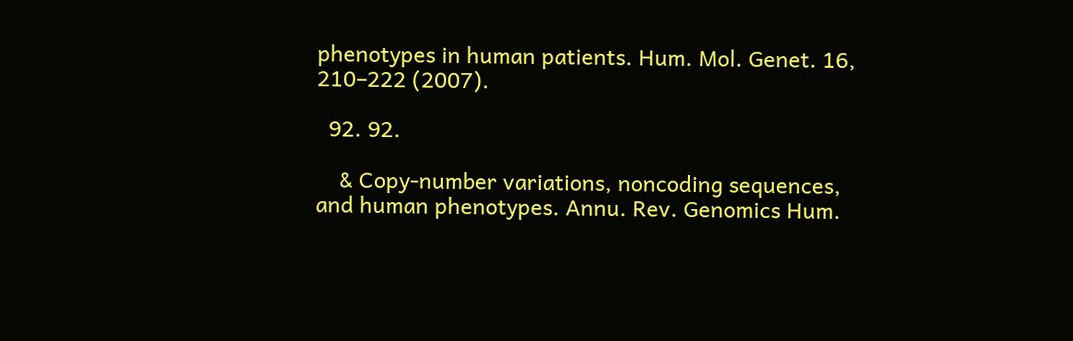phenotypes in human patients. Hum. Mol. Genet. 16, 210–222 (2007).

  92. 92.

    & Copy-number variations, noncoding sequences, and human phenotypes. Annu. Rev. Genomics Hum.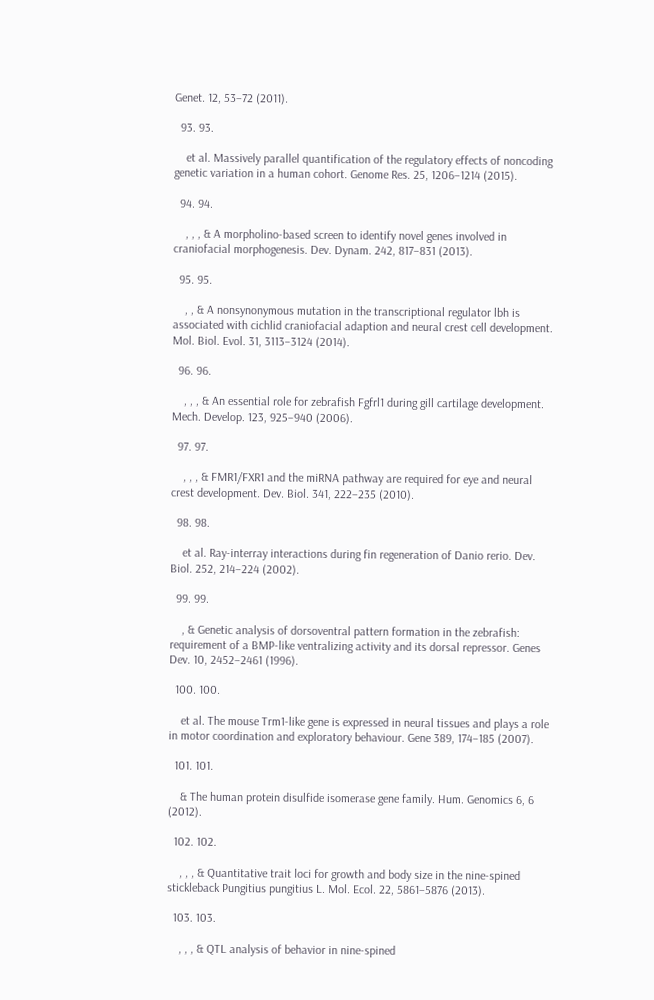Genet. 12, 53–72 (2011).

  93. 93.

    et al. Massively parallel quantification of the regulatory effects of noncoding genetic variation in a human cohort. Genome Res. 25, 1206–1214 (2015).

  94. 94.

    , , , & A morpholino-based screen to identify novel genes involved in craniofacial morphogenesis. Dev. Dynam. 242, 817–831 (2013).

  95. 95.

    , , & A nonsynonymous mutation in the transcriptional regulator lbh is associated with cichlid craniofacial adaption and neural crest cell development. Mol. Biol. Evol. 31, 3113–3124 (2014).

  96. 96.

    , , , & An essential role for zebrafish Fgfrl1 during gill cartilage development. Mech. Develop. 123, 925–940 (2006).

  97. 97.

    , , , & FMR1/FXR1 and the miRNA pathway are required for eye and neural crest development. Dev. Biol. 341, 222–235 (2010).

  98. 98.

    et al. Ray-interray interactions during fin regeneration of Danio rerio. Dev. Biol. 252, 214–224 (2002).

  99. 99.

    , & Genetic analysis of dorsoventral pattern formation in the zebrafish: requirement of a BMP-like ventralizing activity and its dorsal repressor. Genes Dev. 10, 2452–2461 (1996).

  100. 100.

    et al. The mouse Trm1-like gene is expressed in neural tissues and plays a role in motor coordination and exploratory behaviour. Gene 389, 174–185 (2007).

  101. 101.

    & The human protein disulfide isomerase gene family. Hum. Genomics 6, 6 (2012).

  102. 102.

    , , , & Quantitative trait loci for growth and body size in the nine-spined stickleback Pungitius pungitius L. Mol. Ecol. 22, 5861–5876 (2013).

  103. 103.

    , , , & QTL analysis of behavior in nine-spined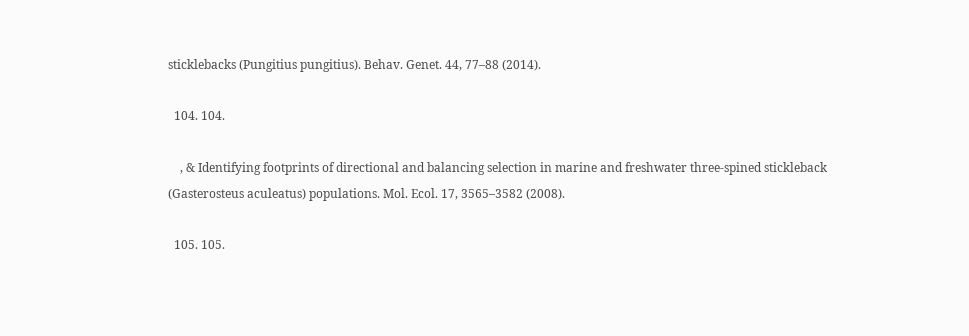sticklebacks (Pungitius pungitius). Behav. Genet. 44, 77–88 (2014).

  104. 104.

    , & Identifying footprints of directional and balancing selection in marine and freshwater three-spined stickleback (Gasterosteus aculeatus) populations. Mol. Ecol. 17, 3565–3582 (2008).

  105. 105.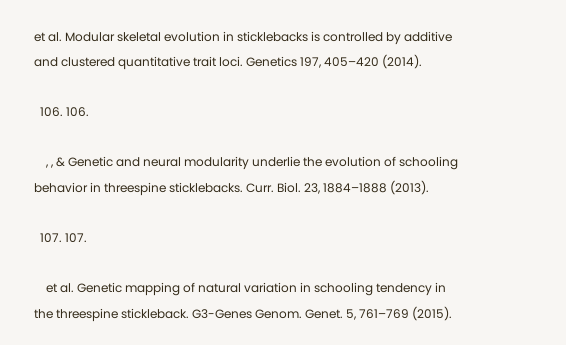et al. Modular skeletal evolution in sticklebacks is controlled by additive and clustered quantitative trait loci. Genetics 197, 405–420 (2014).

  106. 106.

    , , & Genetic and neural modularity underlie the evolution of schooling behavior in threespine sticklebacks. Curr. Biol. 23, 1884–1888 (2013).

  107. 107.

    et al. Genetic mapping of natural variation in schooling tendency in the threespine stickleback. G3-Genes Genom. Genet. 5, 761–769 (2015).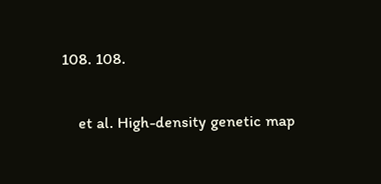108. 108.

    et al. High-density genetic map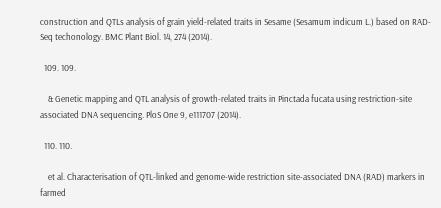construction and QTLs analysis of grain yield-related traits in Sesame (Sesamum indicum L.) based on RAD-Seq techonology. BMC Plant Biol. 14, 274 (2014).

  109. 109.

    & Genetic mapping and QTL analysis of growth-related traits in Pinctada fucata using restriction-site associated DNA sequencing. PloS One 9, e111707 (2014).

  110. 110.

    et al. Characterisation of QTL-linked and genome-wide restriction site-associated DNA (RAD) markers in farmed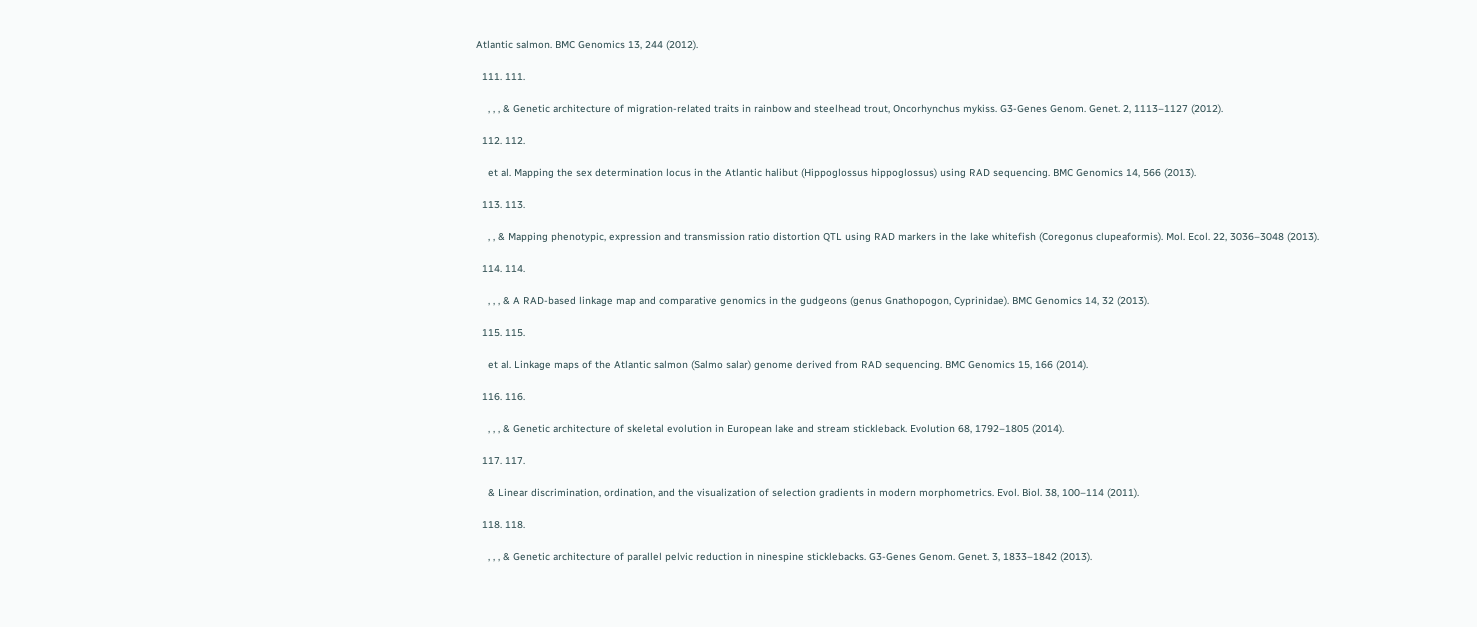Atlantic salmon. BMC Genomics 13, 244 (2012).

  111. 111.

    , , , & Genetic architecture of migration-related traits in rainbow and steelhead trout, Oncorhynchus mykiss. G3-Genes Genom. Genet. 2, 1113–1127 (2012).

  112. 112.

    et al. Mapping the sex determination locus in the Atlantic halibut (Hippoglossus hippoglossus) using RAD sequencing. BMC Genomics 14, 566 (2013).

  113. 113.

    , , & Mapping phenotypic, expression and transmission ratio distortion QTL using RAD markers in the lake whitefish (Coregonus clupeaformis). Mol. Ecol. 22, 3036–3048 (2013).

  114. 114.

    , , , & A RAD-based linkage map and comparative genomics in the gudgeons (genus Gnathopogon, Cyprinidae). BMC Genomics 14, 32 (2013).

  115. 115.

    et al. Linkage maps of the Atlantic salmon (Salmo salar) genome derived from RAD sequencing. BMC Genomics 15, 166 (2014).

  116. 116.

    , , , & Genetic architecture of skeletal evolution in European lake and stream stickleback. Evolution 68, 1792–1805 (2014).

  117. 117.

    & Linear discrimination, ordination, and the visualization of selection gradients in modern morphometrics. Evol. Biol. 38, 100–114 (2011).

  118. 118.

    , , , & Genetic architecture of parallel pelvic reduction in ninespine sticklebacks. G3-Genes Genom. Genet. 3, 1833–1842 (2013).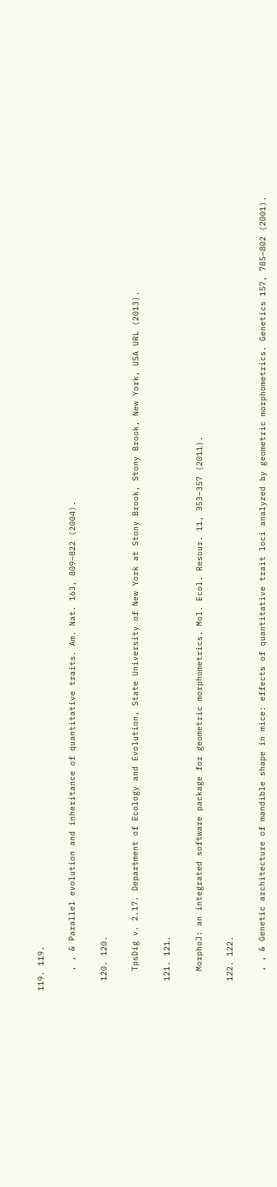119. 119.

    , , & Parallel evolution and inheritance of quantitative traits. Am. Nat. 163, 809–822 (2004).

  120. 120.

    TpsDig v. 2.17. Department of Ecology and Evolution, State University of New York at Stony Brook, Stony Brook, New York, USA URL (2013).

  121. 121.

    MorphoJ: an integrated software package for geometric morphometrics. Mol. Ecol. Resour. 11, 353–357 (2011).

  122. 122.

    , , & Genetic architecture of mandible shape in mice: effects of quantitative trait loci analyzed by geometric morphometrics. Genetics 157, 785–802 (2001).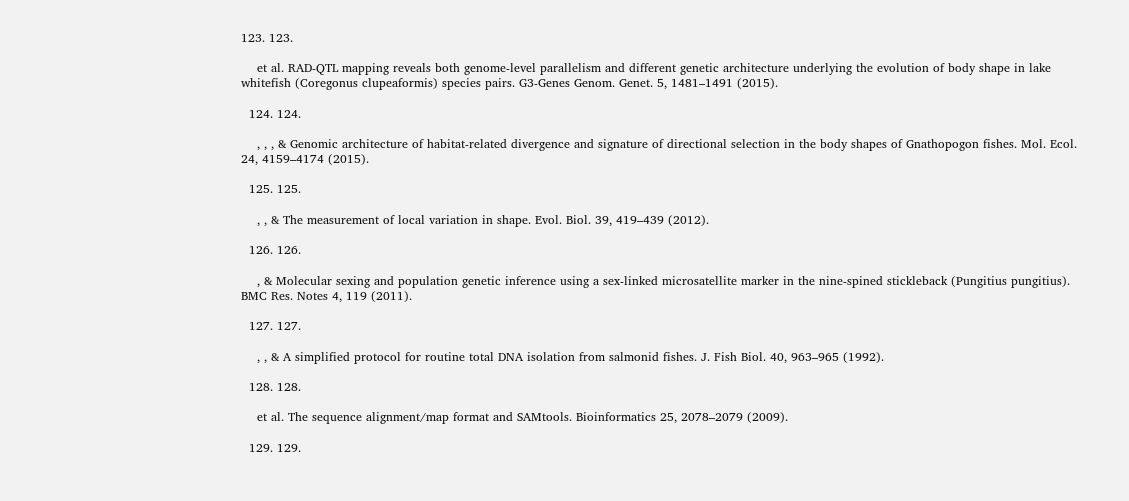123. 123.

    et al. RAD-QTL mapping reveals both genome-level parallelism and different genetic architecture underlying the evolution of body shape in lake whitefish (Coregonus clupeaformis) species pairs. G3-Genes Genom. Genet. 5, 1481–1491 (2015).

  124. 124.

    , , , & Genomic architecture of habitat-related divergence and signature of directional selection in the body shapes of Gnathopogon fishes. Mol. Ecol. 24, 4159–4174 (2015).

  125. 125.

    , , & The measurement of local variation in shape. Evol. Biol. 39, 419–439 (2012).

  126. 126.

    , & Molecular sexing and population genetic inference using a sex-linked microsatellite marker in the nine-spined stickleback (Pungitius pungitius). BMC Res. Notes 4, 119 (2011).

  127. 127.

    , , & A simplified protocol for routine total DNA isolation from salmonid fishes. J. Fish Biol. 40, 963–965 (1992).

  128. 128.

    et al. The sequence alignment/map format and SAMtools. Bioinformatics 25, 2078–2079 (2009).

  129. 129.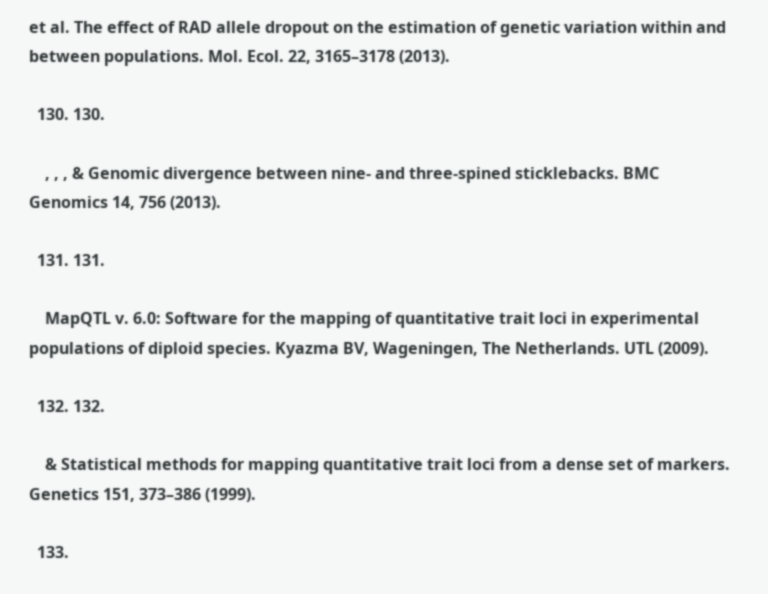et al. The effect of RAD allele dropout on the estimation of genetic variation within and between populations. Mol. Ecol. 22, 3165–3178 (2013).

  130. 130.

    , , , & Genomic divergence between nine- and three-spined sticklebacks. BMC Genomics 14, 756 (2013).

  131. 131.

    MapQTL v. 6.0: Software for the mapping of quantitative trait loci in experimental populations of diploid species. Kyazma BV, Wageningen, The Netherlands. UTL (2009).

  132. 132.

    & Statistical methods for mapping quantitative trait loci from a dense set of markers. Genetics 151, 373–386 (1999).

  133.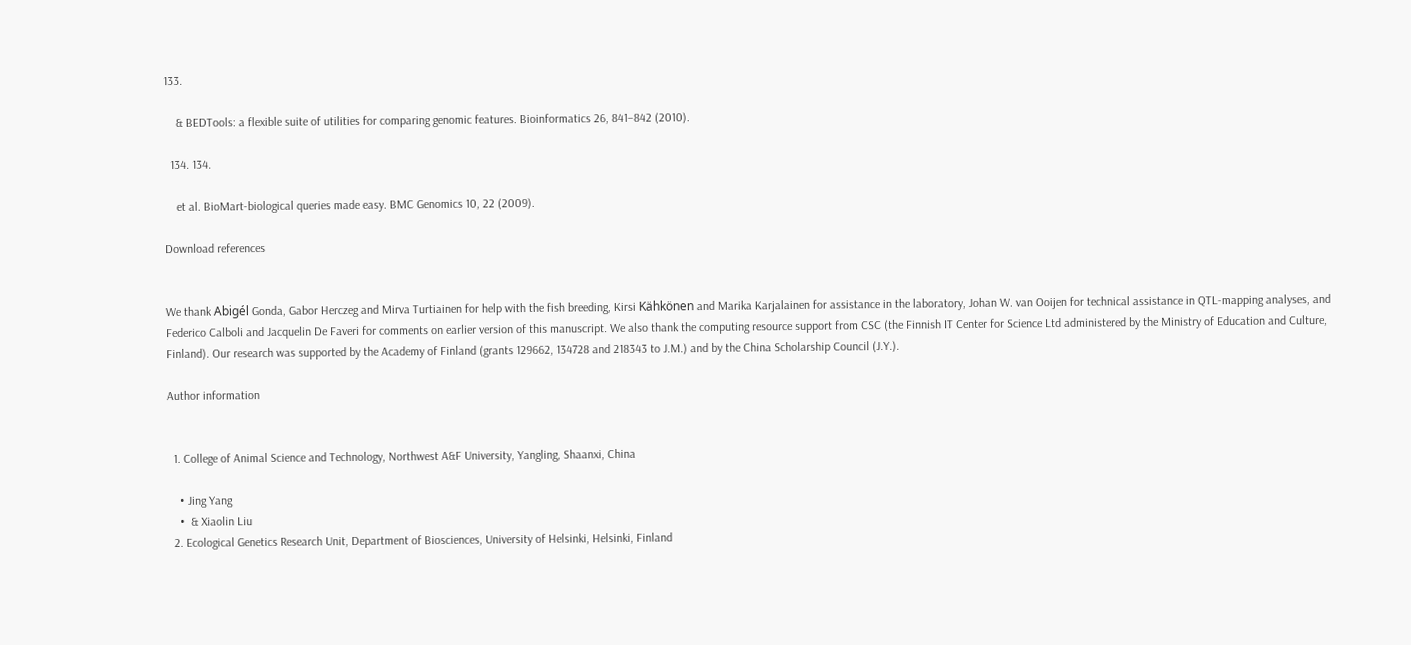133.

    & BEDTools: a flexible suite of utilities for comparing genomic features. Bioinformatics 26, 841–842 (2010).

  134. 134.

    et al. BioMart-biological queries made easy. BMC Genomics 10, 22 (2009).

Download references


We thank Abigél Gonda, Gabor Herczeg and Mirva Turtiainen for help with the fish breeding, Kirsi Kähkönen and Marika Karjalainen for assistance in the laboratory, Johan W. van Ooijen for technical assistance in QTL-mapping analyses, and Federico Calboli and Jacquelin De Faveri for comments on earlier version of this manuscript. We also thank the computing resource support from CSC (the Finnish IT Center for Science Ltd administered by the Ministry of Education and Culture, Finland). Our research was supported by the Academy of Finland (grants 129662, 134728 and 218343 to J.M.) and by the China Scholarship Council (J.Y.).

Author information


  1. College of Animal Science and Technology, Northwest A&F University, Yangling, Shaanxi, China

    • Jing Yang
    •  & Xiaolin Liu
  2. Ecological Genetics Research Unit, Department of Biosciences, University of Helsinki, Helsinki, Finland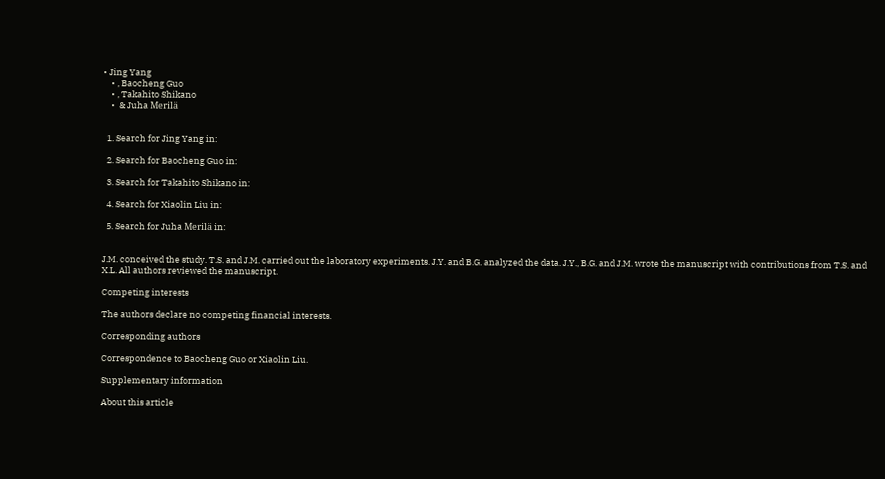• Jing Yang
    • , Baocheng Guo
    • , Takahito Shikano
    •  & Juha Merilä


  1. Search for Jing Yang in:

  2. Search for Baocheng Guo in:

  3. Search for Takahito Shikano in:

  4. Search for Xiaolin Liu in:

  5. Search for Juha Merilä in:


J.M. conceived the study. T.S. and J.M. carried out the laboratory experiments. J.Y. and B.G. analyzed the data. J.Y., B.G. and J.M. wrote the manuscript with contributions from T.S. and X.L. All authors reviewed the manuscript.

Competing interests

The authors declare no competing financial interests.

Corresponding authors

Correspondence to Baocheng Guo or Xiaolin Liu.

Supplementary information

About this article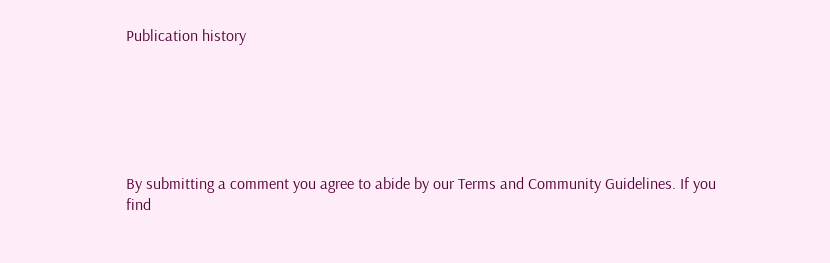Publication history






By submitting a comment you agree to abide by our Terms and Community Guidelines. If you find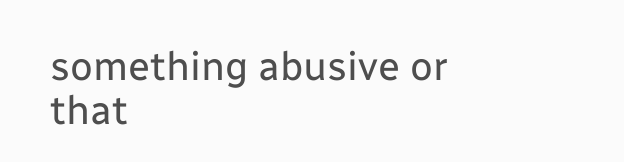something abusive or that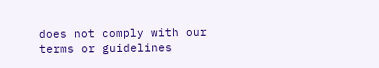does not comply with our terms or guidelines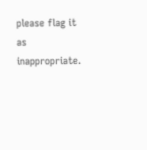please flag it as inappropriate.